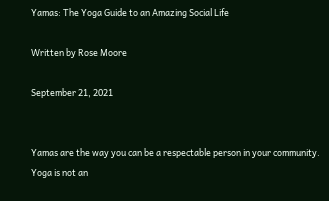Yamas: The Yoga Guide to an Amazing Social Life

Written by Rose Moore

September 21, 2021


Yamas are the way you can be a respectable person in your community. Yoga is not an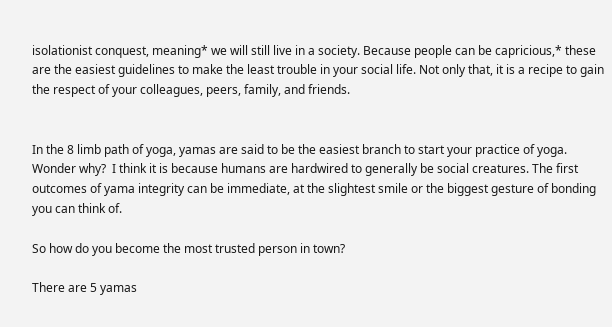isolationist conquest, meaning* we will still live in a society. Because people can be capricious,* these are the easiest guidelines to make the least trouble in your social life. Not only that, it is a recipe to gain the respect of your colleagues, peers, family, and friends.


In the 8 limb path of yoga, yamas are said to be the easiest branch to start your practice of yoga. Wonder why?  I think it is because humans are hardwired to generally be social creatures. The first outcomes of yama integrity can be immediate, at the slightest smile or the biggest gesture of bonding you can think of.

So how do you become the most trusted person in town?

There are 5 yamas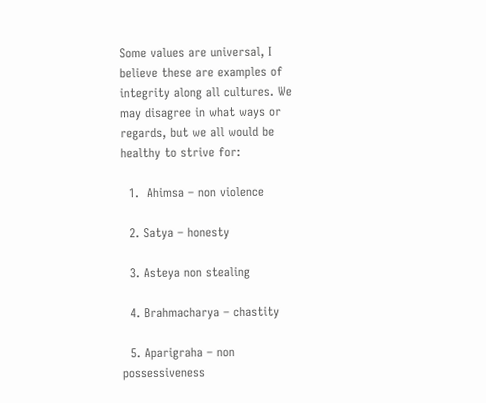Some values are universal, I believe these are examples of integrity along all cultures. We may disagree in what ways or regards, but we all would be healthy to strive for:

  1.  Ahimsa – non violence

  2. Satya – honesty

  3. Asteya non stealing

  4. Brahmacharya – chastity

  5. Aparigraha – non possessiveness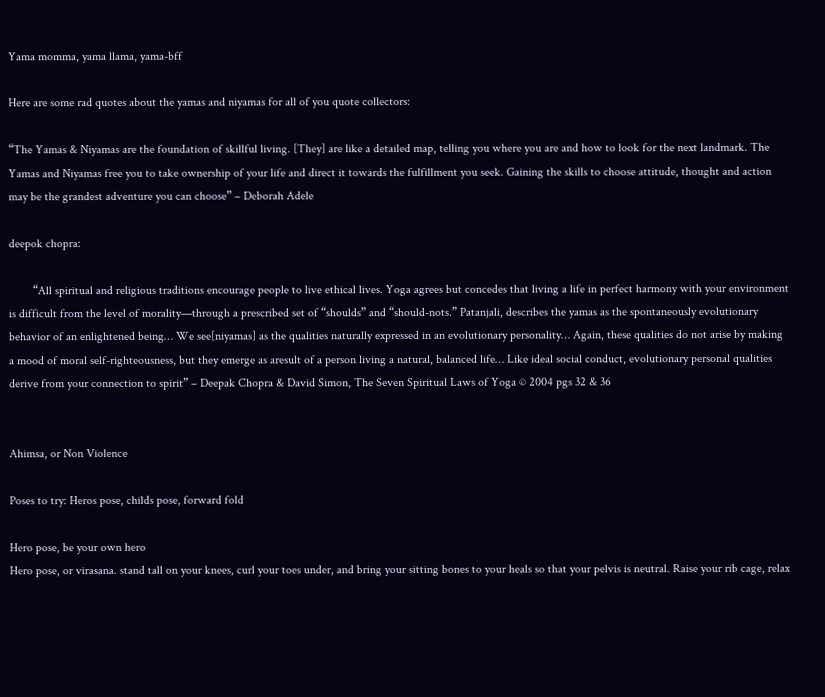Yama momma, yama llama, yama-bff

Here are some rad quotes about the yamas and niyamas for all of you quote collectors:

“The Yamas & Niyamas are the foundation of skillful living. [They] are like a detailed map, telling you where you are and how to look for the next landmark. The Yamas and Niyamas free you to take ownership of your life and direct it towards the fulfillment you seek. Gaining the skills to choose attitude, thought and action may be the grandest adventure you can choose” – Deborah Adele

deepok chopra:

        “All spiritual and religious traditions encourage people to live ethical lives. Yoga agrees but concedes that living a life in perfect harmony with your environment is difficult from the level of morality—through a prescribed set of “shoulds” and “should-nots.” Patanjali, describes the yamas as the spontaneously evolutionary behavior of an enlightened being… We see[niyamas] as the qualities naturally expressed in an evolutionary personality… Again, these qualities do not arise by making a mood of moral self-righteousness, but they emerge as aresult of a person living a natural, balanced life… Like ideal social conduct, evolutionary personal qualities derive from your connection to spirit” – Deepak Chopra & David Simon, The Seven Spiritual Laws of Yoga © 2004 pgs 32 & 36


Ahimsa, or Non Violence

Poses to try: Heros pose, childs pose, forward fold

Hero pose, be your own hero
Hero pose, or virasana. stand tall on your knees, curl your toes under, and bring your sitting bones to your heals so that your pelvis is neutral. Raise your rib cage, relax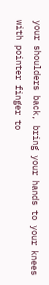your shoulders back, bring your hands to your knees with pointer finger to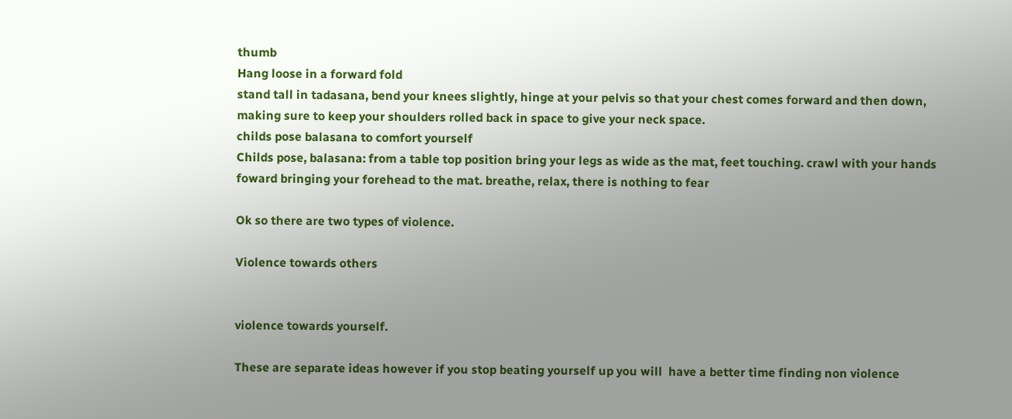thumb
Hang loose in a forward fold
stand tall in tadasana, bend your knees slightly, hinge at your pelvis so that your chest comes forward and then down, making sure to keep your shoulders rolled back in space to give your neck space.
childs pose balasana to comfort yourself
Childs pose, balasana: from a table top position bring your legs as wide as the mat, feet touching. crawl with your hands foward bringing your forehead to the mat. breathe, relax, there is nothing to fear

Ok so there are two types of violence.

Violence towards others


violence towards yourself.

These are separate ideas however if you stop beating yourself up you will  have a better time finding non violence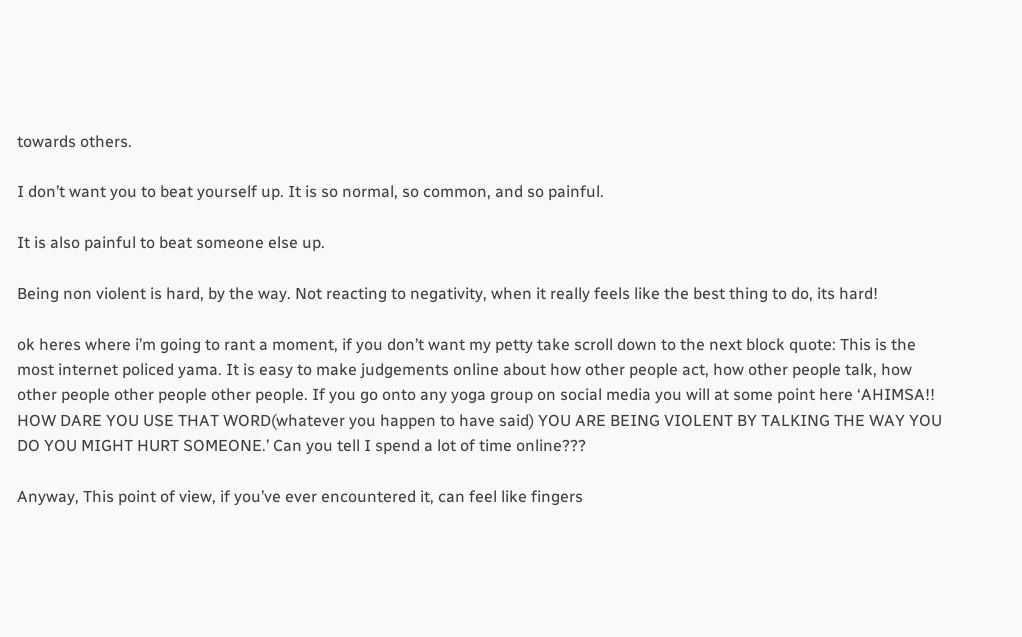towards others.

I don’t want you to beat yourself up. It is so normal, so common, and so painful.

It is also painful to beat someone else up.

Being non violent is hard, by the way. Not reacting to negativity, when it really feels like the best thing to do, its hard!

ok heres where i’m going to rant a moment, if you don’t want my petty take scroll down to the next block quote: This is the most internet policed yama. It is easy to make judgements online about how other people act, how other people talk, how other people other people other people. If you go onto any yoga group on social media you will at some point here ‘AHIMSA!! HOW DARE YOU USE THAT WORD(whatever you happen to have said) YOU ARE BEING VIOLENT BY TALKING THE WAY YOU DO YOU MIGHT HURT SOMEONE.’ Can you tell I spend a lot of time online???

Anyway, This point of view, if you’ve ever encountered it, can feel like fingers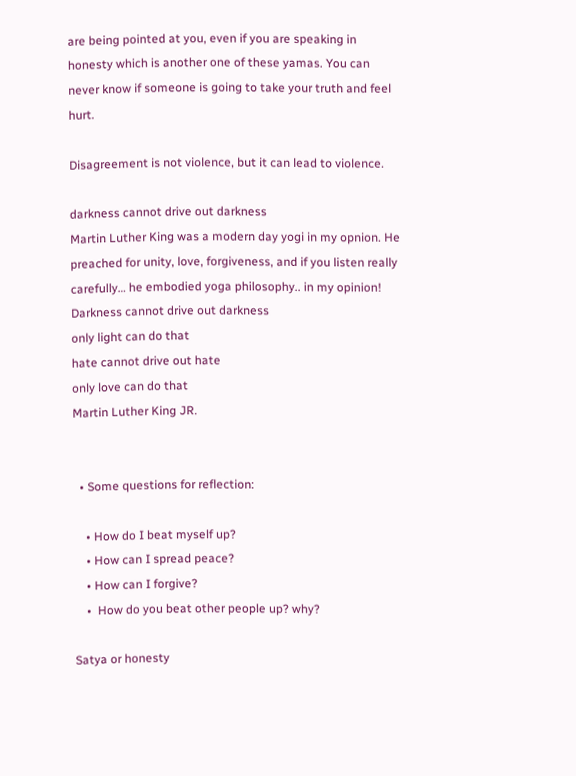are being pointed at you, even if you are speaking in honesty which is another one of these yamas. You can never know if someone is going to take your truth and feel hurt.

Disagreement is not violence, but it can lead to violence.

darkness cannot drive out darkness
Martin Luther King was a modern day yogi in my opnion. He preached for unity, love, forgiveness, and if you listen really carefully… he embodied yoga philosophy.. in my opinion!
Darkness cannot drive out darkness
only light can do that
hate cannot drive out hate
only love can do that
Martin Luther King JR.


  • Some questions for reflection:

    • How do I beat myself up?
    • How can I spread peace?
    • How can I forgive?
    •  How do you beat other people up? why?

Satya or honesty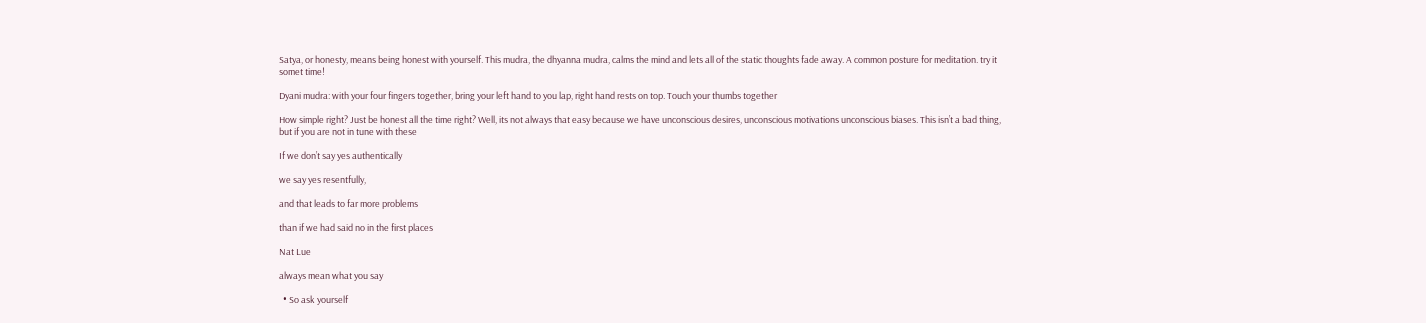Satya, or honesty, means being honest with yourself. This mudra, the dhyanna mudra, calms the mind and lets all of the static thoughts fade away. A common posture for meditation. try it somet time!

Dyani mudra: with your four fingers together, bring your left hand to you lap, right hand rests on top. Touch your thumbs together

How simple right? Just be honest all the time right? Well, its not always that easy because we have unconscious desires, unconscious motivations unconscious biases. This isn’t a bad thing, but if you are not in tune with these

If we don’t say yes authentically

we say yes resentfully,

and that leads to far more problems

than if we had said no in the first places

Nat Lue

always mean what you say

  • So ask yourself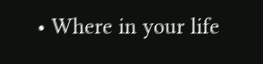• Where in your life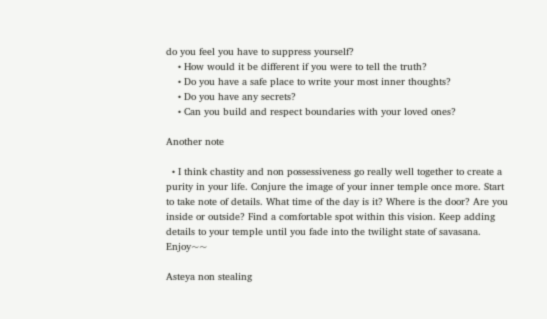do you feel you have to suppress yourself?
    • How would it be different if you were to tell the truth?
    • Do you have a safe place to write your most inner thoughts?
    • Do you have any secrets?
    • Can you build and respect boundaries with your loved ones?

Another note

  • I think chastity and non possessiveness go really well together to create a purity in your life. Conjure the image of your inner temple once more. Start to take note of details. What time of the day is it? Where is the door? Are you inside or outside? Find a comfortable spot within this vision. Keep adding details to your temple until you fade into the twilight state of savasana. Enjoy~~

Asteya non stealing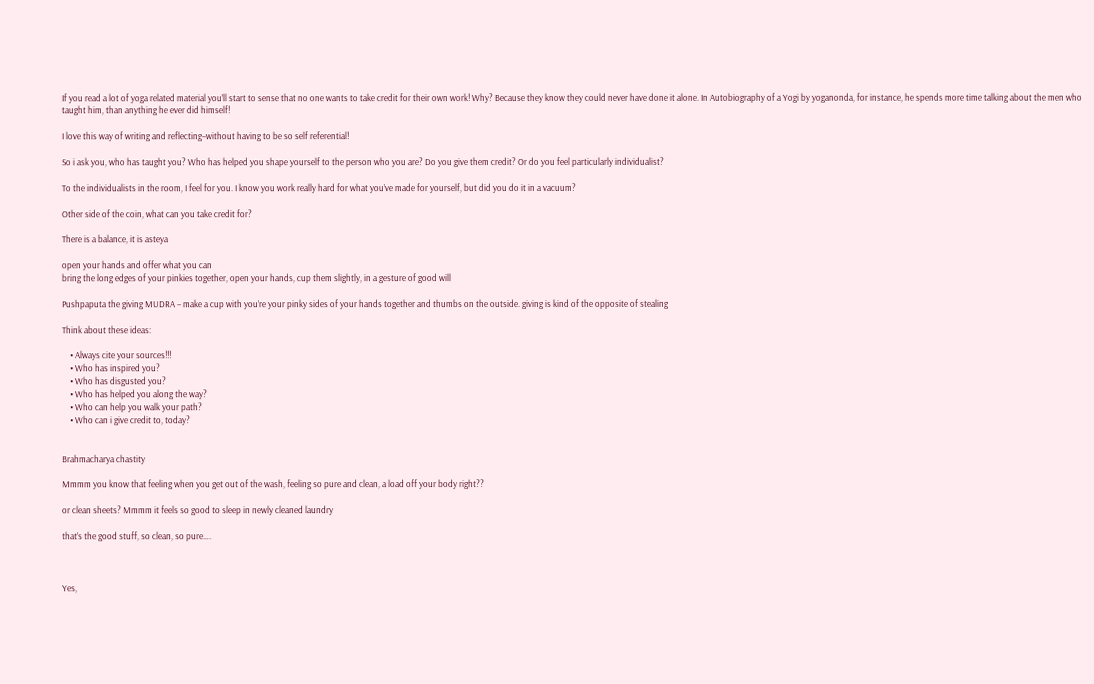If you read a lot of yoga related material you’ll start to sense that no one wants to take credit for their own work! Why? Because they know they could never have done it alone. In Autobiography of a Yogi by yoganonda, for instance, he spends more time talking about the men who taught him, than anything he ever did himself!

I love this way of writing and reflecting–without having to be so self referential!

So i ask you, who has taught you? Who has helped you shape yourself to the person who you are? Do you give them credit? Or do you feel particularly individualist?

To the individualists in the room, I feel for you. I know you work really hard for what you’ve made for yourself, but did you do it in a vacuum?

Other side of the coin, what can you take credit for?

There is a balance, it is asteya

open your hands and offer what you can
bring the long edges of your pinkies together, open your hands, cup them slightly, in a gesture of good will

Pushpaputa the giving MUDRA – make a cup with you’re your pinky sides of your hands together and thumbs on the outside. giving is kind of the opposite of stealing

Think about these ideas:

    • Always cite your sources!!!
    • Who has inspired you?
    • Who has disgusted you?
    • Who has helped you along the way?
    • Who can help you walk your path?
    • Who can i give credit to, today?


Brahmacharya chastity

Mmmm you know that feeling when you get out of the wash, feeling so pure and clean, a load off your body right??

or clean sheets? Mmmm it feels so good to sleep in newly cleaned laundry

that’s the good stuff, so clean, so pure….



Yes,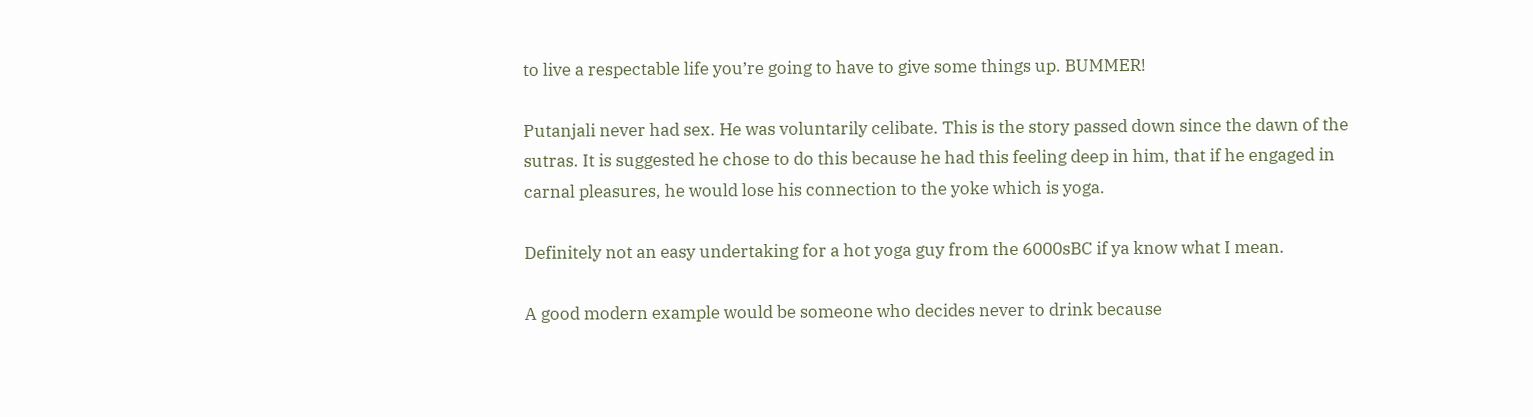to live a respectable life you’re going to have to give some things up. BUMMER!

Putanjali never had sex. He was voluntarily celibate. This is the story passed down since the dawn of the sutras. It is suggested he chose to do this because he had this feeling deep in him, that if he engaged in carnal pleasures, he would lose his connection to the yoke which is yoga.

Definitely not an easy undertaking for a hot yoga guy from the 6000sBC if ya know what I mean.

A good modern example would be someone who decides never to drink because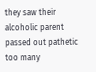they saw their alcoholic parent passed out pathetic too many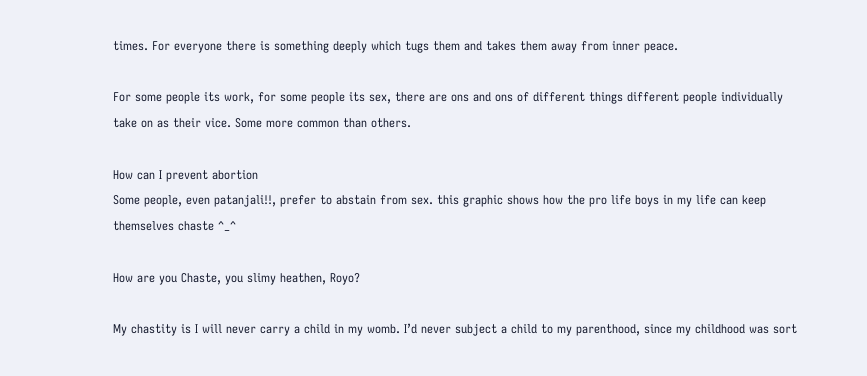times. For everyone there is something deeply which tugs them and takes them away from inner peace.

For some people its work, for some people its sex, there are ons and ons of different things different people individually take on as their vice. Some more common than others.

How can I prevent abortion
Some people, even patanjali!!, prefer to abstain from sex. this graphic shows how the pro life boys in my life can keep themselves chaste ^_^

How are you Chaste, you slimy heathen, Royo?

My chastity is I will never carry a child in my womb. I’d never subject a child to my parenthood, since my childhood was sort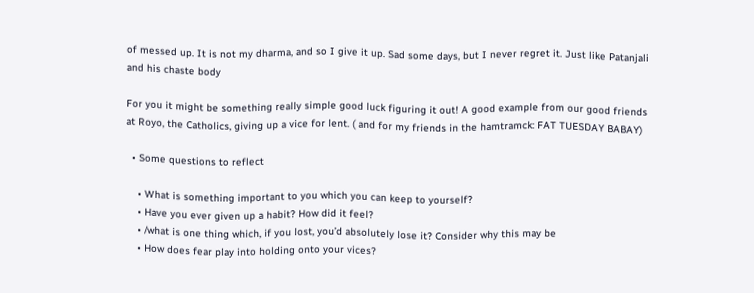of messed up. It is not my dharma, and so I give it up. Sad some days, but I never regret it. Just like Patanjali and his chaste body

For you it might be something really simple good luck figuring it out! A good example from our good friends at Royo, the Catholics, giving up a vice for lent. ( and for my friends in the hamtramck: FAT TUESDAY BABAY)

  • Some questions to reflect

    • What is something important to you which you can keep to yourself?
    • Have you ever given up a habit? How did it feel?
    • /what is one thing which, if you lost, you’d absolutely lose it? Consider why this may be
    • How does fear play into holding onto your vices?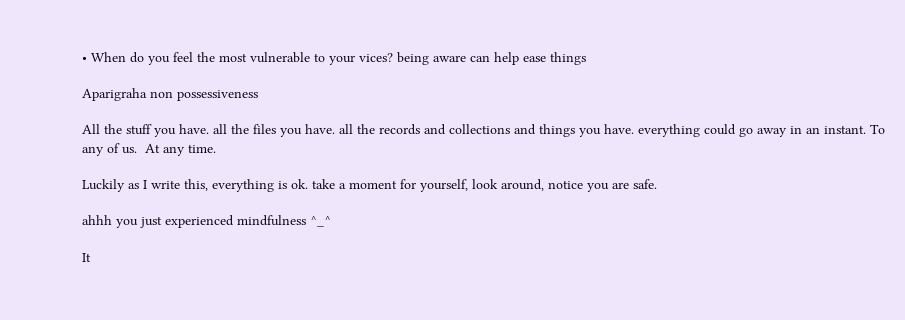• When do you feel the most vulnerable to your vices? being aware can help ease things

Aparigraha non possessiveness

All the stuff you have. all the files you have. all the records and collections and things you have. everything could go away in an instant. To any of us.  At any time.

Luckily as I write this, everything is ok. take a moment for yourself, look around, notice you are safe.

ahhh you just experienced mindfulness ^_^

It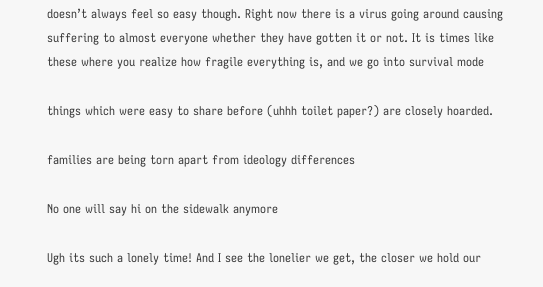doesn’t always feel so easy though. Right now there is a virus going around causing suffering to almost everyone whether they have gotten it or not. It is times like these where you realize how fragile everything is, and we go into survival mode

things which were easy to share before (uhhh toilet paper?) are closely hoarded.

families are being torn apart from ideology differences

No one will say hi on the sidewalk anymore

Ugh its such a lonely time! And I see the lonelier we get, the closer we hold our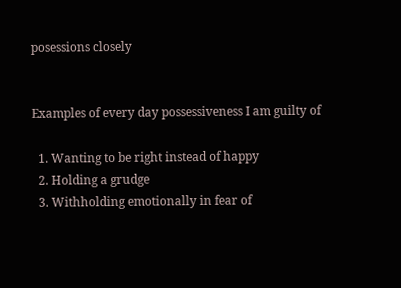posessions closely


Examples of every day possessiveness I am guilty of

  1. Wanting to be right instead of happy
  2. Holding a grudge
  3. Withholding emotionally in fear of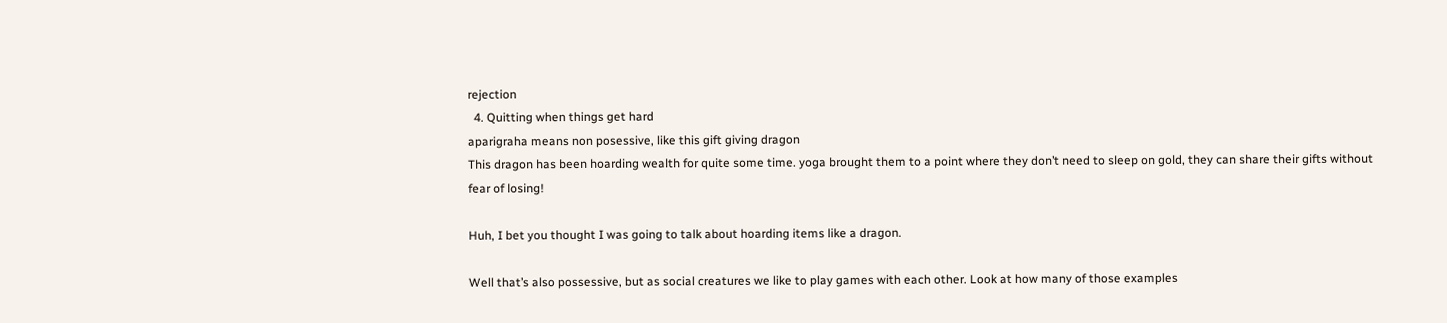rejection
  4. Quitting when things get hard
aparigraha means non posessive, like this gift giving dragon
This dragon has been hoarding wealth for quite some time. yoga brought them to a point where they don’t need to sleep on gold, they can share their gifts without fear of losing!

Huh, I bet you thought I was going to talk about hoarding items like a dragon.

Well that’s also possessive, but as social creatures we like to play games with each other. Look at how many of those examples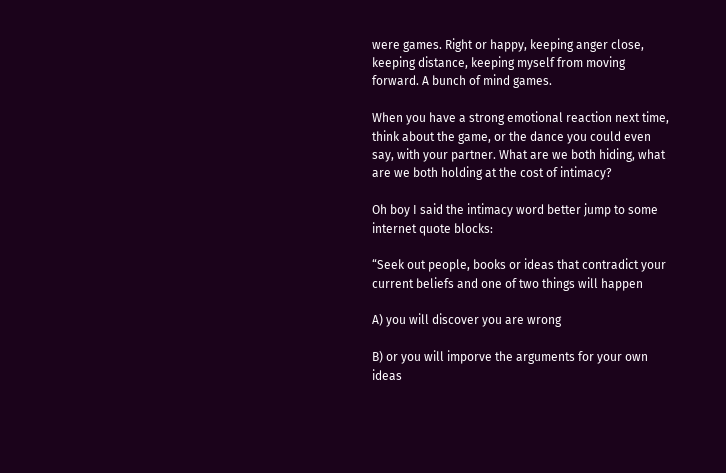were games. Right or happy, keeping anger close, keeping distance, keeping myself from moving forward. A bunch of mind games.

When you have a strong emotional reaction next time, think about the game, or the dance you could even say, with your partner. What are we both hiding, what are we both holding at the cost of intimacy?

Oh boy I said the intimacy word better jump to some internet quote blocks:

“Seek out people, books or ideas that contradict your current beliefs and one of two things will happen

A) you will discover you are wrong

B) or you will imporve the arguments for your own ideas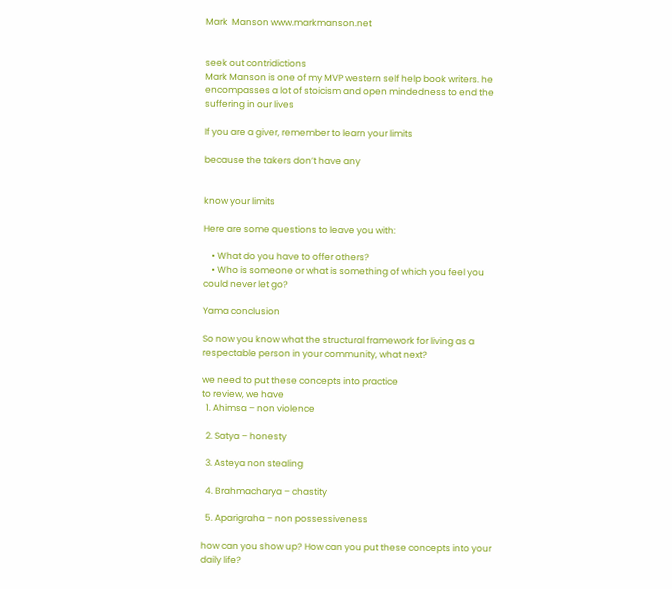Mark  Manson www.markmanson.net


seek out contridictions
Mark Manson is one of my MVP western self help book writers. he encompasses a lot of stoicism and open mindedness to end the suffering in our lives

If you are a giver, remember to learn your limits

because the takers don’t have any


know your limits

Here are some questions to leave you with:

    • What do you have to offer others?
    • Who is someone or what is something of which you feel you could never let go?

Yama conclusion

So now you know what the structural framework for living as a respectable person in your community, what next?

we need to put these concepts into practice
to review, we have
  1. Ahimsa – non violence

  2. Satya – honesty

  3. Asteya non stealing

  4. Brahmacharya – chastity

  5. Aparigraha – non possessiveness

how can you show up? How can you put these concepts into your daily life?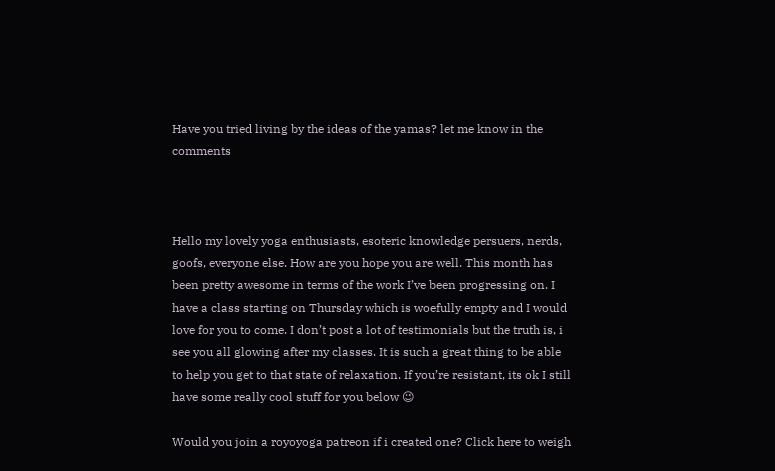Have you tried living by the ideas of the yamas? let me know in the comments



Hello my lovely yoga enthusiasts, esoteric knowledge persuers, nerds, goofs, everyone else. How are you hope you are well. This month has been pretty awesome in terms of the work I’ve been progressing on. I have a class starting on Thursday which is woefully empty and I would love for you to come. I don’t post a lot of testimonials but the truth is, i see you all glowing after my classes. It is such a great thing to be able to help you get to that state of relaxation. If you’re resistant, its ok I still have some really cool stuff for you below 😉

Would you join a royoyoga patreon if i created one? Click here to weigh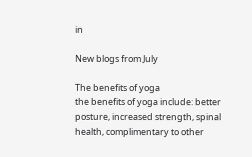in

New blogs from July

The benefits of yoga
the benefits of yoga include: better posture, increased strength, spinal health, complimentary to other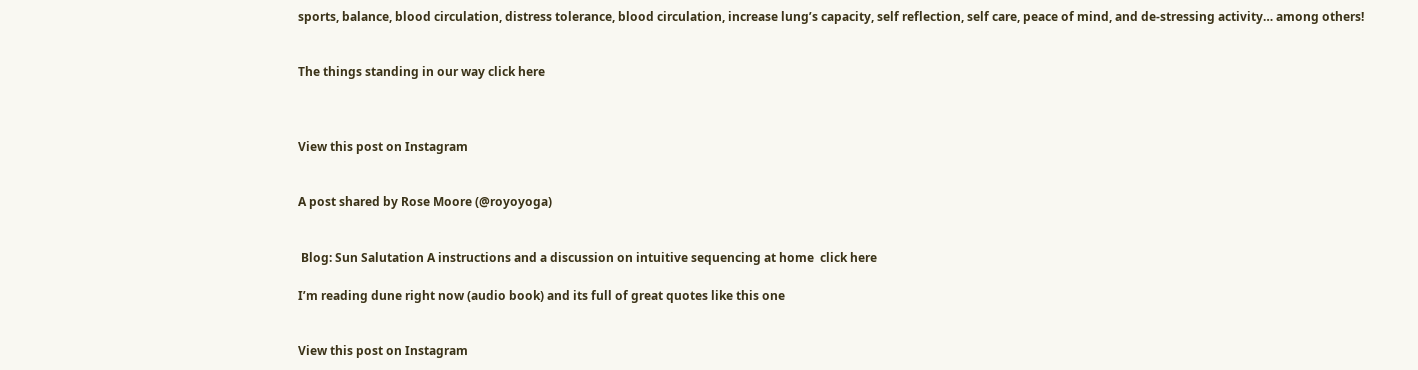sports, balance, blood circulation, distress tolerance, blood circulation, increase lung’s capacity, self reflection, self care, peace of mind, and de-stressing activity… among others!


The things standing in our way click here



View this post on Instagram


A post shared by Rose Moore (@royoyoga)


 Blog: Sun Salutation A instructions and a discussion on intuitive sequencing at home  click here

I’m reading dune right now (audio book) and its full of great quotes like this one


View this post on Instagram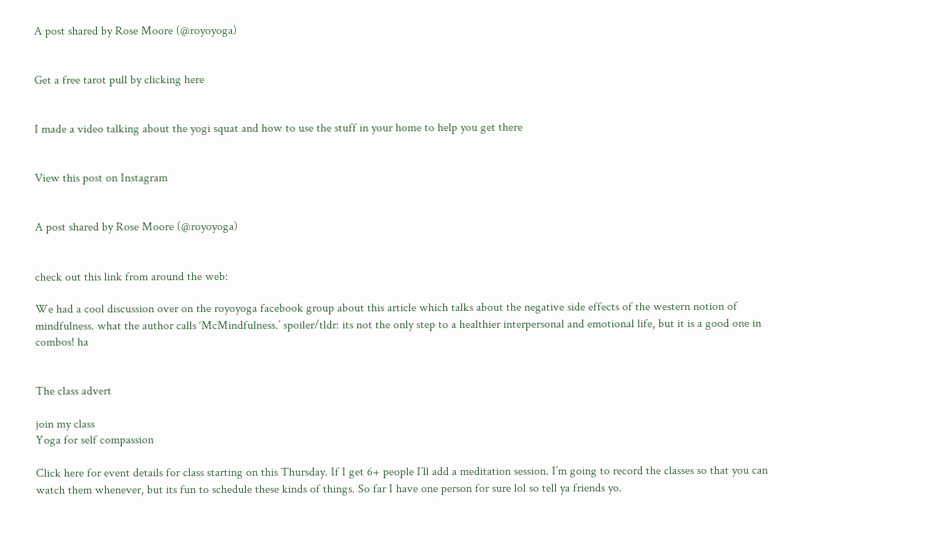A post shared by Rose Moore (@royoyoga)


Get a free tarot pull by clicking here


I made a video talking about the yogi squat and how to use the stuff in your home to help you get there


View this post on Instagram


A post shared by Rose Moore (@royoyoga)


check out this link from around the web:

We had a cool discussion over on the royoyoga facebook group about this article which talks about the negative side effects of the western notion of mindfulness. what the author calls ‘McMindfulness.’ spoiler/tldr: its not the only step to a healthier interpersonal and emotional life, but it is a good one in combos! ha


The class advert

join my class
Yoga for self compassion

Click here for event details for class starting on this Thursday. If I get 6+ people I’ll add a meditation session. I’m going to record the classes so that you can watch them whenever, but its fun to schedule these kinds of things. So far I have one person for sure lol so tell ya friends yo.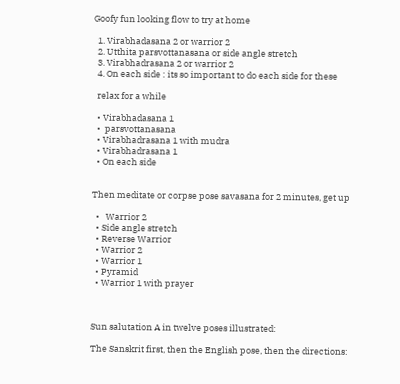Goofy fun looking flow to try at home

  1. Virabhadasana 2 or warrior 2
  2. Utthita parsvottanasana or side angle stretch
  3. Virabhadrasana 2 or warrior 2
  4. On each side : its so important to do each side for these

  relax for a while

  • Virabhadasana 1
  •  parsvottanasana
  • Virabhadrasana 1 with mudra
  • Virabhadrasana 1
  • On each side


Then meditate or corpse pose savasana for 2 minutes, get up

  •   Warrior 2
  • Side angle stretch
  • Reverse Warrior
  • Warrior 2
  • Warrior 1
  • Pyramid
  • Warrior 1 with prayer



Sun salutation A in twelve poses illustrated:

The Sanskrit first, then the English pose, then the directions: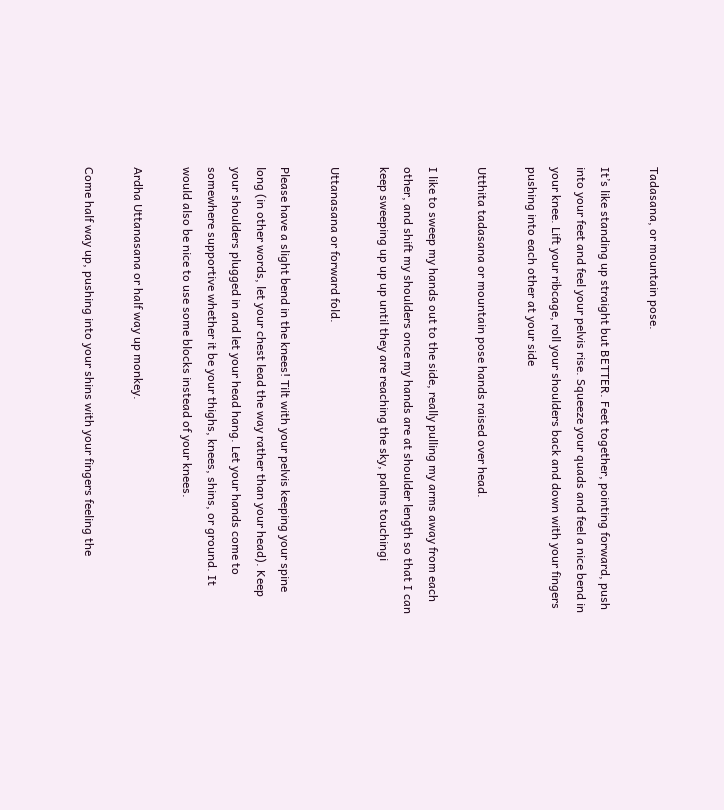Tadasana, or mountain pose.

It’s like standing up straight but BETTER. Feet together, pointing forward, push into your feet and feel your pelvis rise. Squeeze your quads and feel a nice bend in your knee. Lift your ribcage, roll your shoulders back and down with your fingers pushing into each other at your side

Utthita tadasana or mountain pose hands raised over head.

I like to sweep my hands out to the side, really pulling my arms away from each other, and shift my shoulders once my hands are at shoulder length so that I can keep sweeping up up up until they are reaching the sky, palms touchingi

Uttanasana or forward fold.

Please have a slight bend in the knees! Tilt with your pelvis keeping your spine long (in other words, let your chest lead the way rather than your head). Keep your shoulders plugged in and let your head hang. Let your hands come to somewhere supportive whether it be your thighs, knees, shins, or ground. It would also be nice to use some blocks instead of your knees.

Ardha Uttanasana or half way up monkey.

Come half way up, pushing into your shins with your fingers feeling the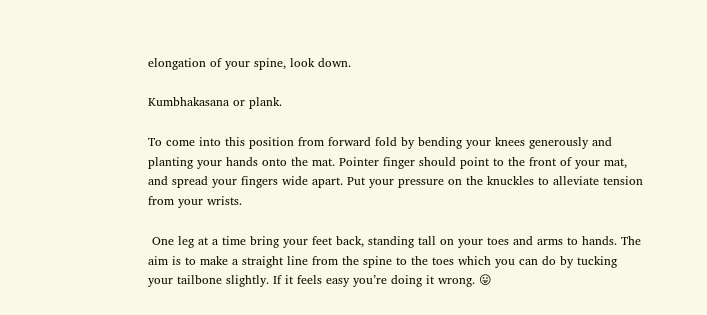elongation of your spine, look down.

Kumbhakasana or plank.

To come into this position from forward fold by bending your knees generously and planting your hands onto the mat. Pointer finger should point to the front of your mat, and spread your fingers wide apart. Put your pressure on the knuckles to alleviate tension from your wrists.

 One leg at a time bring your feet back, standing tall on your toes and arms to hands. The aim is to make a straight line from the spine to the toes which you can do by tucking your tailbone slightly. If it feels easy you’re doing it wrong. 😛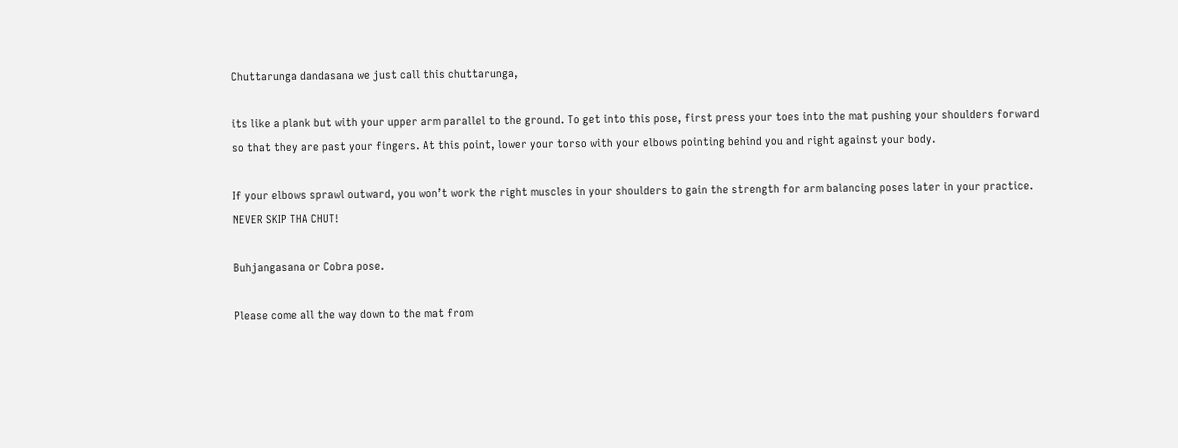Chuttarunga dandasana we just call this chuttarunga,

its like a plank but with your upper arm parallel to the ground. To get into this pose, first press your toes into the mat pushing your shoulders forward so that they are past your fingers. At this point, lower your torso with your elbows pointing behind you and right against your body.

If your elbows sprawl outward, you won’t work the right muscles in your shoulders to gain the strength for arm balancing poses later in your practice. NEVER SKIP THA CHUT!

Buhjangasana or Cobra pose.

Please come all the way down to the mat from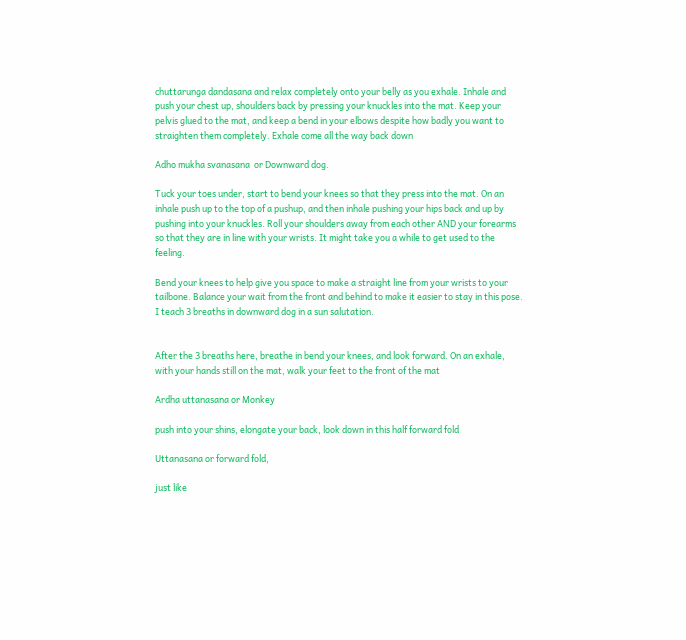chuttarunga dandasana and relax completely onto your belly as you exhale. Inhale and push your chest up, shoulders back by pressing your knuckles into the mat. Keep your pelvis glued to the mat, and keep a bend in your elbows despite how badly you want to straighten them completely. Exhale come all the way back down

Adho mukha svanasana  or Downward dog.

Tuck your toes under, start to bend your knees so that they press into the mat. On an inhale push up to the top of a pushup, and then inhale pushing your hips back and up by pushing into your knuckles. Roll your shoulders away from each other AND your forearms so that they are in line with your wrists. It might take you a while to get used to the feeling.

Bend your knees to help give you space to make a straight line from your wrists to your tailbone. Balance your wait from the front and behind to make it easier to stay in this pose. I teach 3 breaths in downward dog in a sun salutation.


After the 3 breaths here, breathe in bend your knees, and look forward. On an exhale, with your hands still on the mat, walk your feet to the front of the mat

Ardha uttanasana or Monkey

push into your shins, elongate your back, look down in this half forward fold

Uttanasana or forward fold,

just like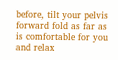before, tilt your pelvis forward fold as far as is comfortable for you and relax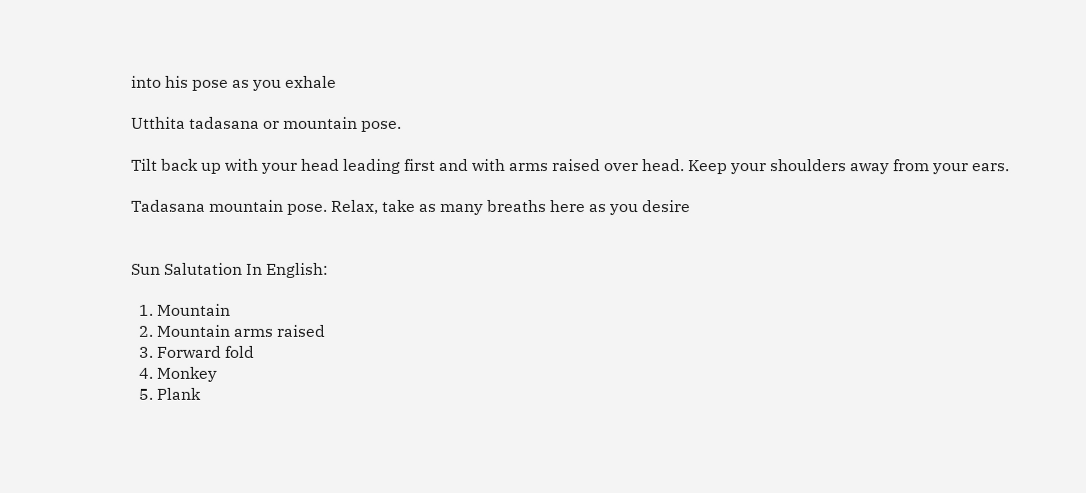into his pose as you exhale

Utthita tadasana or mountain pose.

Tilt back up with your head leading first and with arms raised over head. Keep your shoulders away from your ears.

Tadasana mountain pose. Relax, take as many breaths here as you desire


Sun Salutation In English:

  1. Mountain
  2. Mountain arms raised
  3. Forward fold
  4. Monkey
  5. Plank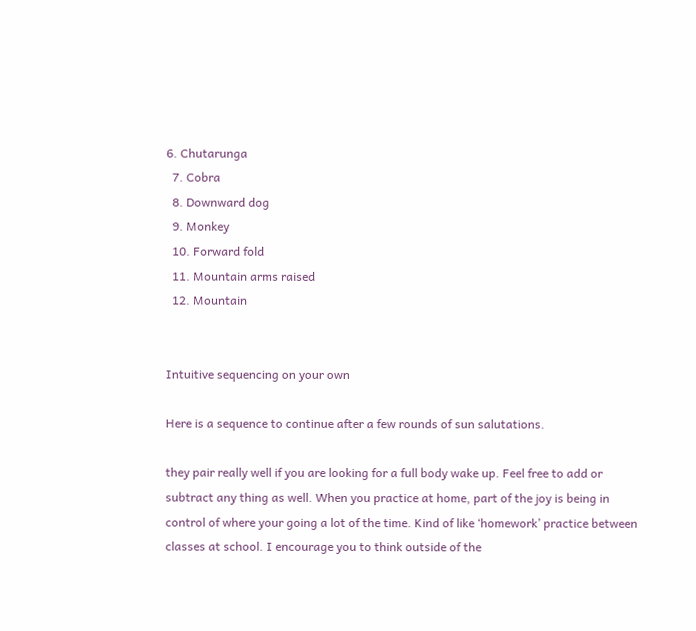6. Chutarunga
  7. Cobra
  8. Downward dog
  9. Monkey
  10. Forward fold
  11. Mountain arms raised
  12. Mountain


Intuitive sequencing on your own

Here is a sequence to continue after a few rounds of sun salutations.

they pair really well if you are looking for a full body wake up. Feel free to add or subtract any thing as well. When you practice at home, part of the joy is being in control of where your going a lot of the time. Kind of like ‘homework’ practice between classes at school. I encourage you to think outside of the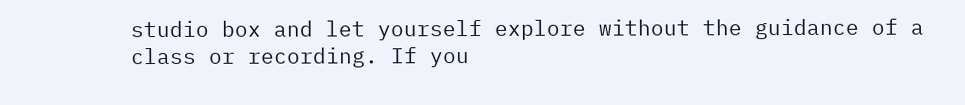studio box and let yourself explore without the guidance of a class or recording. If you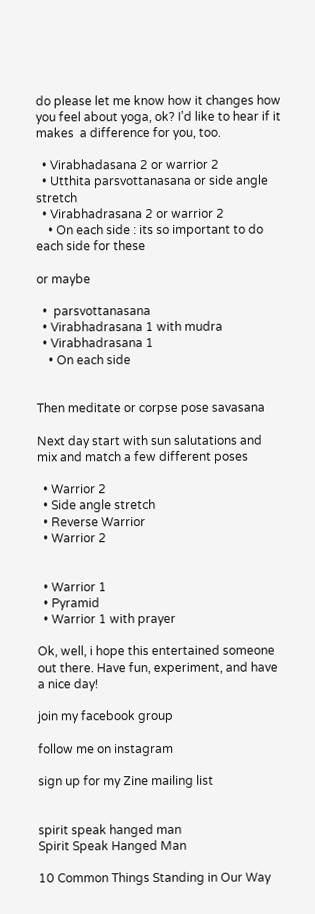do please let me know how it changes how you feel about yoga, ok? I’d like to hear if it makes  a difference for you, too.

  • Virabhadasana 2 or warrior 2
  • Utthita parsvottanasana or side angle stretch
  • Virabhadrasana 2 or warrior 2
    • On each side : its so important to do each side for these

or maybe

  •  parsvottanasana
  • Virabhadrasana 1 with mudra
  • Virabhadrasana 1
    • On each side


Then meditate or corpse pose savasana

Next day start with sun salutations and mix and match a few different poses

  • Warrior 2
  • Side angle stretch
  • Reverse Warrior
  • Warrior 2


  • Warrior 1
  • Pyramid
  • Warrior 1 with prayer

Ok, well, i hope this entertained someone out there. Have fun, experiment, and have a nice day!

join my facebook group

follow me on instagram

sign up for my Zine mailing list


spirit speak hanged man
Spirit Speak Hanged Man

10 Common Things Standing in Our Way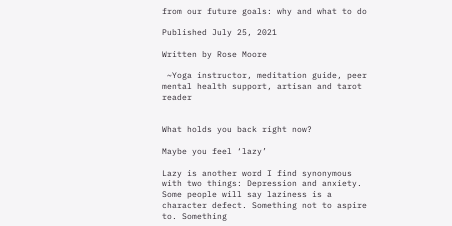from our future goals: why and what to do

Published July 25, 2021

Written by Rose Moore

 ~Yoga instructor, meditation guide, peer mental health support, artisan and tarot reader


What holds you back right now?

Maybe you feel ‘lazy’

Lazy is another word I find synonymous with two things: Depression and anxiety. Some people will say laziness is a character defect. Something not to aspire to. Something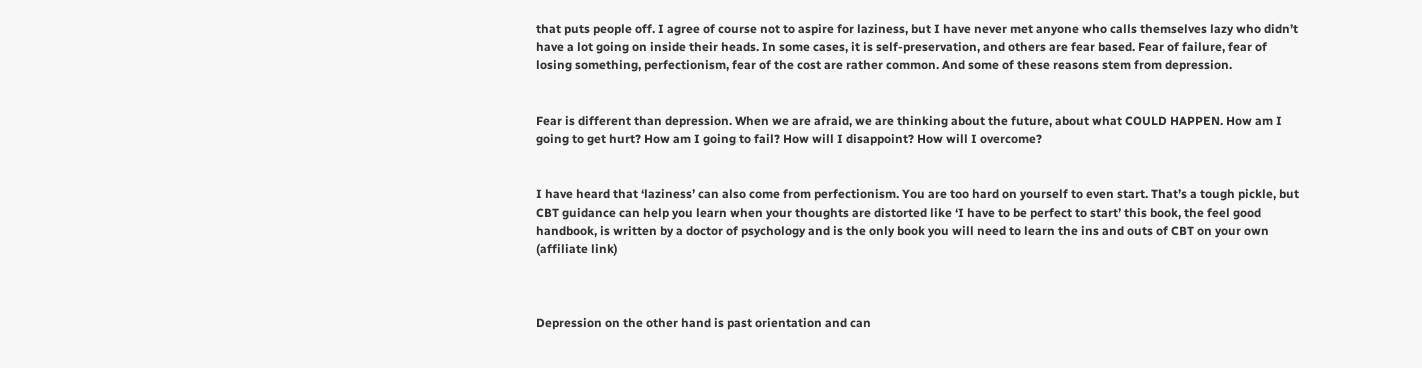that puts people off. I agree of course not to aspire for laziness, but I have never met anyone who calls themselves lazy who didn’t have a lot going on inside their heads. In some cases, it is self-preservation, and others are fear based. Fear of failure, fear of losing something, perfectionism, fear of the cost are rather common. And some of these reasons stem from depression.


Fear is different than depression. When we are afraid, we are thinking about the future, about what COULD HAPPEN. How am I going to get hurt? How am I going to fail? How will I disappoint? How will I overcome?


I have heard that ‘laziness’ can also come from perfectionism. You are too hard on yourself to even start. That’s a tough pickle, but CBT guidance can help you learn when your thoughts are distorted like ‘I have to be perfect to start’ this book, the feel good handbook, is written by a doctor of psychology and is the only book you will need to learn the ins and outs of CBT on your own (affiliate link)



Depression on the other hand is past orientation and can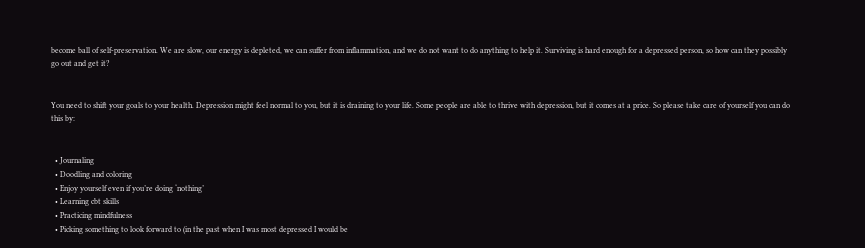become ball of self-preservation. We are slow, our energy is depleted, we can suffer from inflammation, and we do not want to do anything to help it. Surviving is hard enough for a depressed person, so how can they possibly go out and get it?


You need to shift your goals to your health. Depression might feel normal to you, but it is draining to your life. Some people are able to thrive with depression, but it comes at a price. So please take care of yourself you can do this by:


  • Journaling
  • Doodling and coloring
  • Enjoy yourself even if you’re doing ‘nothing’
  • Learning cbt skills
  • Practicing mindfulness
  • Picking something to look forward to (in the past when I was most depressed I would be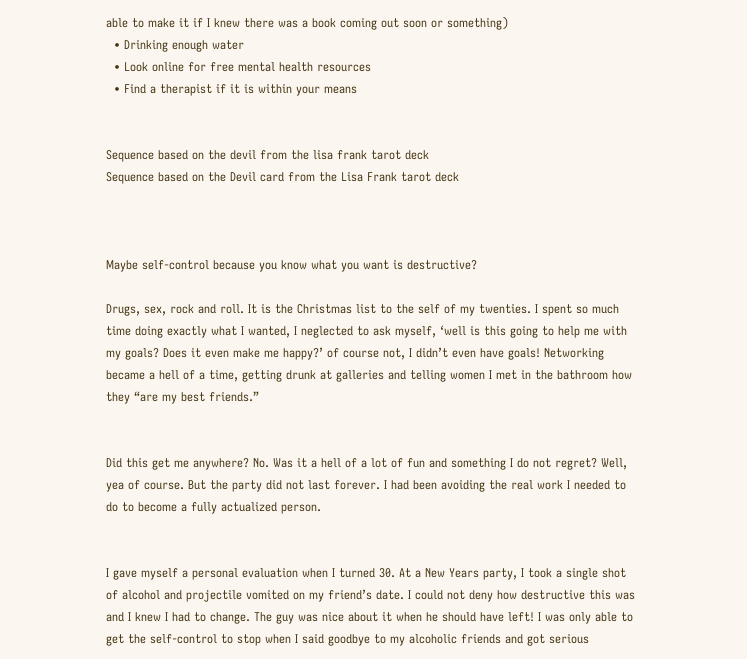able to make it if I knew there was a book coming out soon or something)
  • Drinking enough water
  • Look online for free mental health resources
  • Find a therapist if it is within your means


Sequence based on the devil from the lisa frank tarot deck
Sequence based on the Devil card from the Lisa Frank tarot deck



Maybe self-control because you know what you want is destructive?

Drugs, sex, rock and roll. It is the Christmas list to the self of my twenties. I spent so much time doing exactly what I wanted, I neglected to ask myself, ‘well is this going to help me with my goals? Does it even make me happy?’ of course not, I didn’t even have goals! Networking became a hell of a time, getting drunk at galleries and telling women I met in the bathroom how they “are my best friends.”


Did this get me anywhere? No. Was it a hell of a lot of fun and something I do not regret? Well, yea of course. But the party did not last forever. I had been avoiding the real work I needed to do to become a fully actualized person.


I gave myself a personal evaluation when I turned 30. At a New Years party, I took a single shot of alcohol and projectile vomited on my friend’s date. I could not deny how destructive this was and I knew I had to change. The guy was nice about it when he should have left! I was only able to get the self-control to stop when I said goodbye to my alcoholic friends and got serious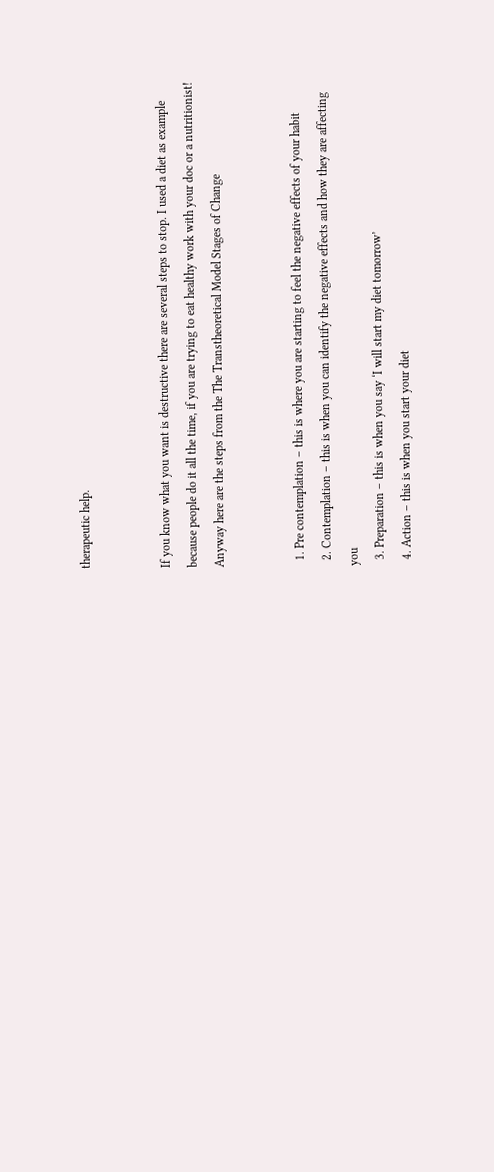therapeutic help.


If you know what you want is destructive there are several steps to stop. I used a diet as example because people do it all the time, if you are trying to eat healthy work with your doc or a nutritionist! Anyway here are the steps from the The Transtheoretical Model Stages of Change


  1. Pre contemplation – this is where you are starting to feel the negative effects of your habit
  2. Contemplation – this is when you can identify the negative effects and how they are affecting you
  3. Preparation – this is when you say ‘I will start my diet tomorrow’
  4. Action – this is when you start your diet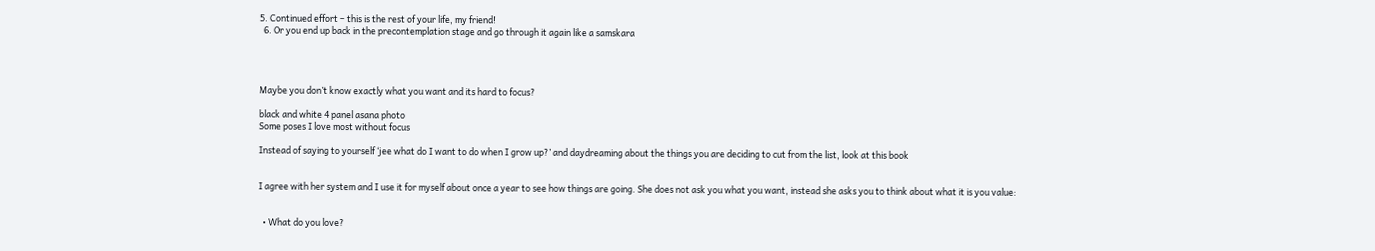5. Continued effort – this is the rest of your life, my friend!
  6. Or you end up back in the precontemplation stage and go through it again like a samskara




Maybe you don’t know exactly what you want and its hard to focus?

black and white 4 panel asana photo
Some poses I love most without focus

Instead of saying to yourself ‘jee what do I want to do when I grow up?’ and daydreaming about the things you are deciding to cut from the list, look at this book


I agree with her system and I use it for myself about once a year to see how things are going. She does not ask you what you want, instead she asks you to think about what it is you value:


  • What do you love?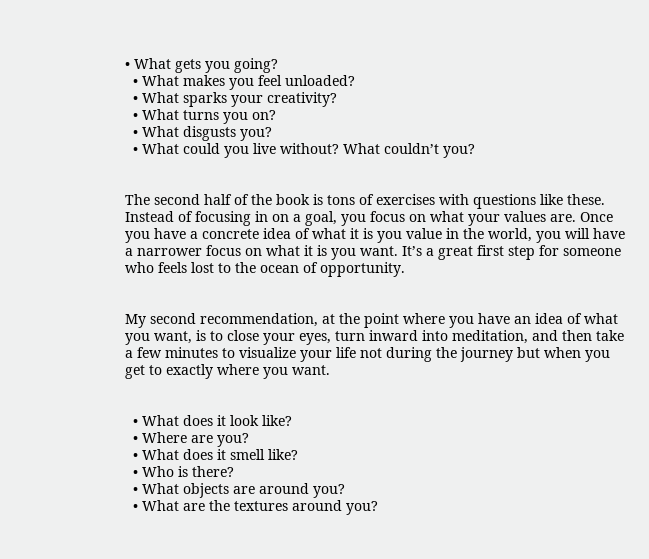• What gets you going?
  • What makes you feel unloaded?
  • What sparks your creativity?
  • What turns you on?
  • What disgusts you?
  • What could you live without? What couldn’t you?


The second half of the book is tons of exercises with questions like these. Instead of focusing in on a goal, you focus on what your values are. Once you have a concrete idea of what it is you value in the world, you will have a narrower focus on what it is you want. It’s a great first step for someone who feels lost to the ocean of opportunity.


My second recommendation, at the point where you have an idea of what you want, is to close your eyes, turn inward into meditation, and then take a few minutes to visualize your life not during the journey but when you get to exactly where you want.


  • What does it look like?
  • Where are you?
  • What does it smell like?
  • Who is there?
  • What objects are around you?
  • What are the textures around you?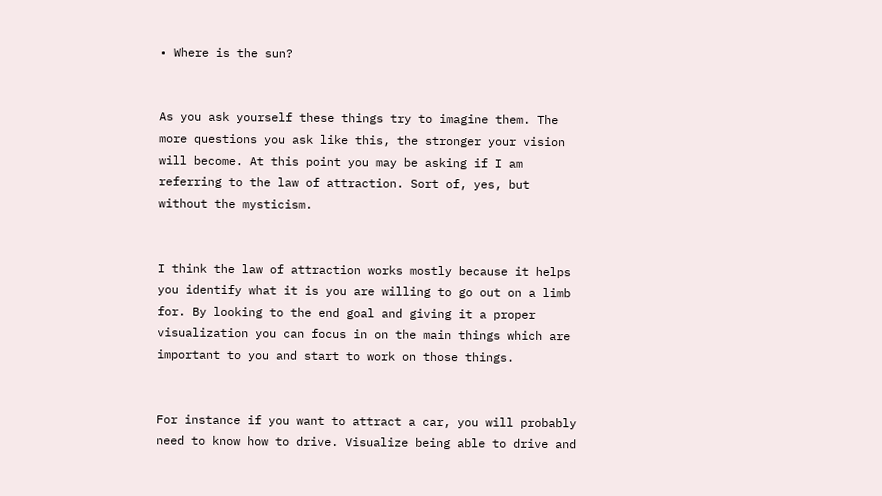• Where is the sun?


As you ask yourself these things try to imagine them. The more questions you ask like this, the stronger your vision will become. At this point you may be asking if I am referring to the law of attraction. Sort of, yes, but without the mysticism.


I think the law of attraction works mostly because it helps you identify what it is you are willing to go out on a limb for. By looking to the end goal and giving it a proper visualization you can focus in on the main things which are important to you and start to work on those things.


For instance if you want to attract a car, you will probably need to know how to drive. Visualize being able to drive and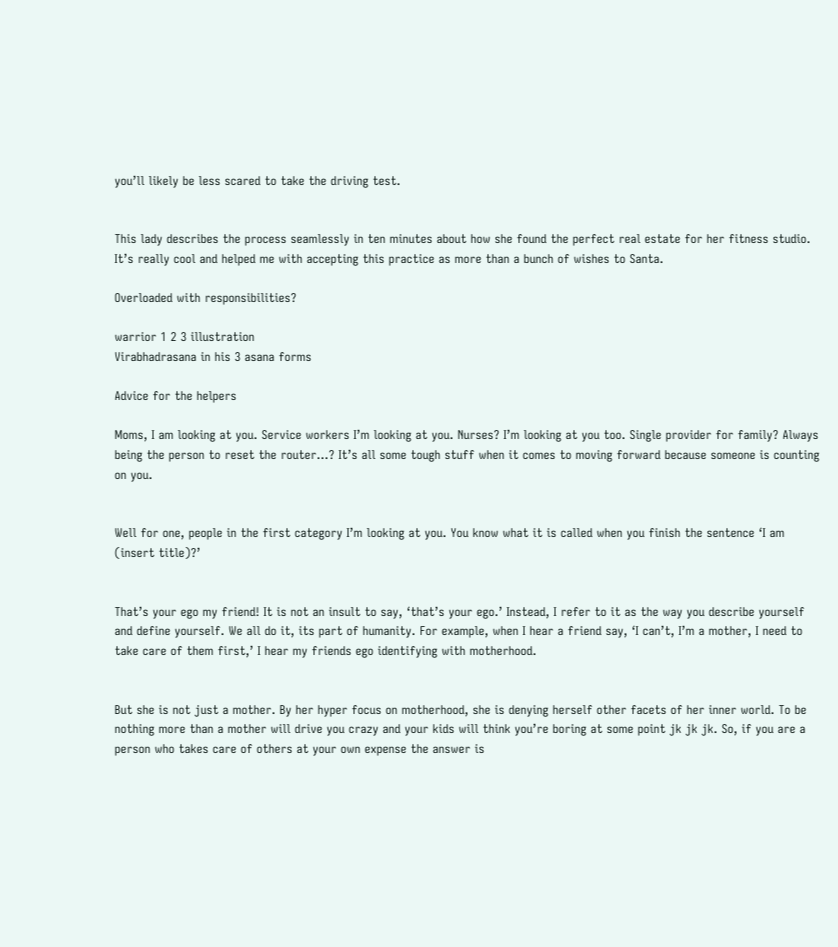you’ll likely be less scared to take the driving test.


This lady describes the process seamlessly in ten minutes about how she found the perfect real estate for her fitness studio. It’s really cool and helped me with accepting this practice as more than a bunch of wishes to Santa.

Overloaded with responsibilities?

warrior 1 2 3 illustration
Virabhadrasana in his 3 asana forms

Advice for the helpers

Moms, I am looking at you. Service workers I’m looking at you. Nurses? I’m looking at you too. Single provider for family? Always being the person to reset the router…? It’s all some tough stuff when it comes to moving forward because someone is counting on you.


Well for one, people in the first category I’m looking at you. You know what it is called when you finish the sentence ‘I am (insert title)?’


That’s your ego my friend! It is not an insult to say, ‘that’s your ego.’ Instead, I refer to it as the way you describe yourself and define yourself. We all do it, its part of humanity. For example, when I hear a friend say, ‘I can’t, I’m a mother, I need to take care of them first,’ I hear my friends ego identifying with motherhood.


But she is not just a mother. By her hyper focus on motherhood, she is denying herself other facets of her inner world. To be nothing more than a mother will drive you crazy and your kids will think you’re boring at some point jk jk jk. So, if you are a person who takes care of others at your own expense the answer is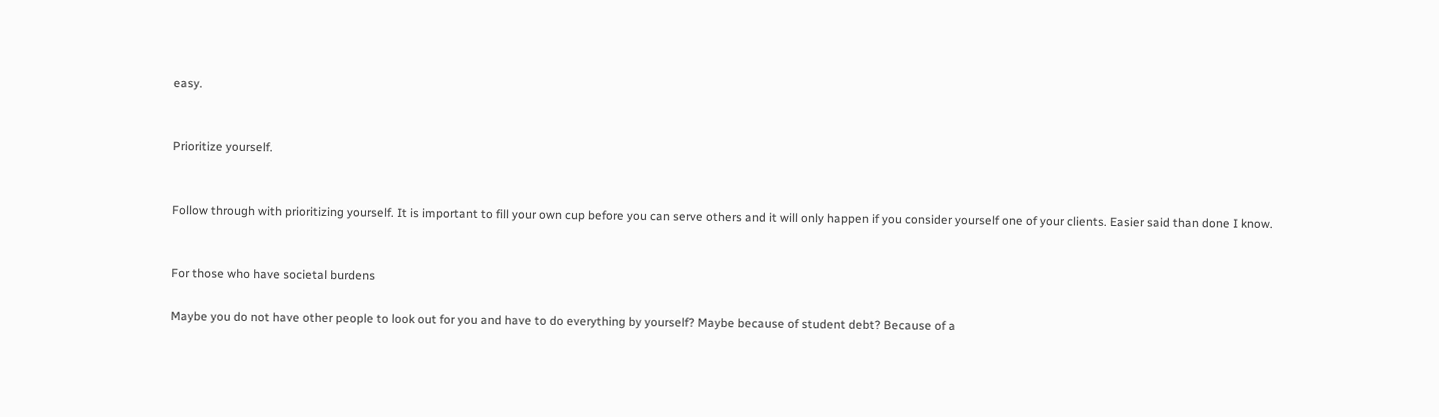easy.


Prioritize yourself.


Follow through with prioritizing yourself. It is important to fill your own cup before you can serve others and it will only happen if you consider yourself one of your clients. Easier said than done I know.


For those who have societal burdens

Maybe you do not have other people to look out for you and have to do everything by yourself? Maybe because of student debt? Because of a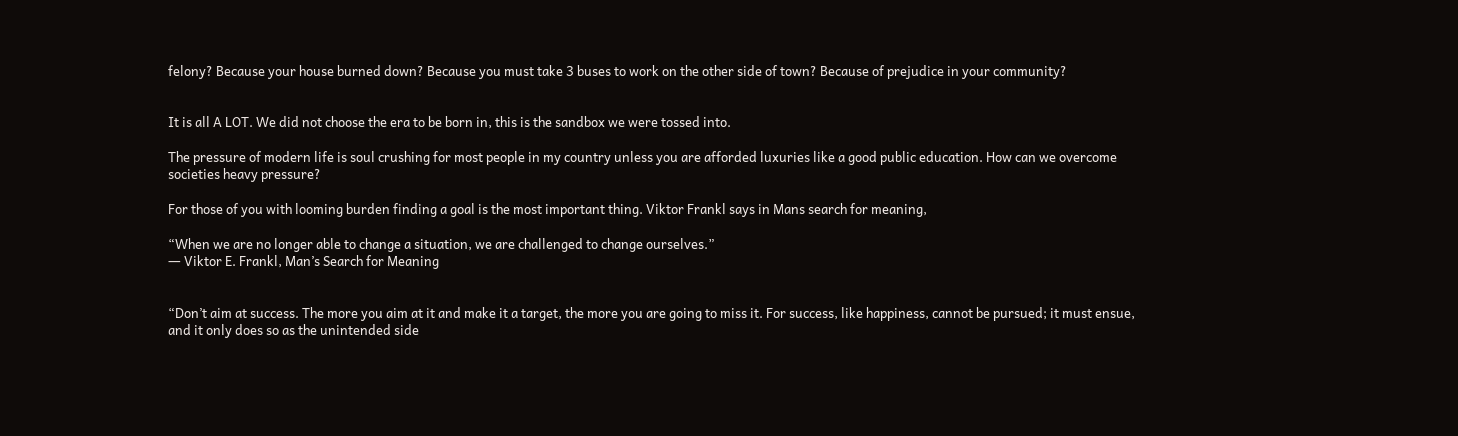felony? Because your house burned down? Because you must take 3 buses to work on the other side of town? Because of prejudice in your community?


It is all A LOT. We did not choose the era to be born in, this is the sandbox we were tossed into.

The pressure of modern life is soul crushing for most people in my country unless you are afforded luxuries like a good public education. How can we overcome societies heavy pressure?

For those of you with looming burden finding a goal is the most important thing. Viktor Frankl says in Mans search for meaning,

“When we are no longer able to change a situation, we are challenged to change ourselves.”
― Viktor E. Frankl, Man’s Search for Meaning


“Don’t aim at success. The more you aim at it and make it a target, the more you are going to miss it. For success, like happiness, cannot be pursued; it must ensue, and it only does so as the unintended side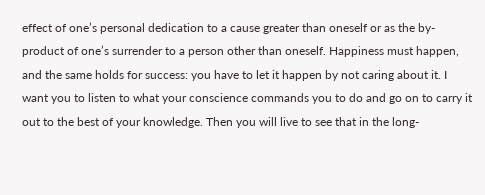effect of one’s personal dedication to a cause greater than oneself or as the by-product of one’s surrender to a person other than oneself. Happiness must happen, and the same holds for success: you have to let it happen by not caring about it. I want you to listen to what your conscience commands you to do and go on to carry it out to the best of your knowledge. Then you will live to see that in the long-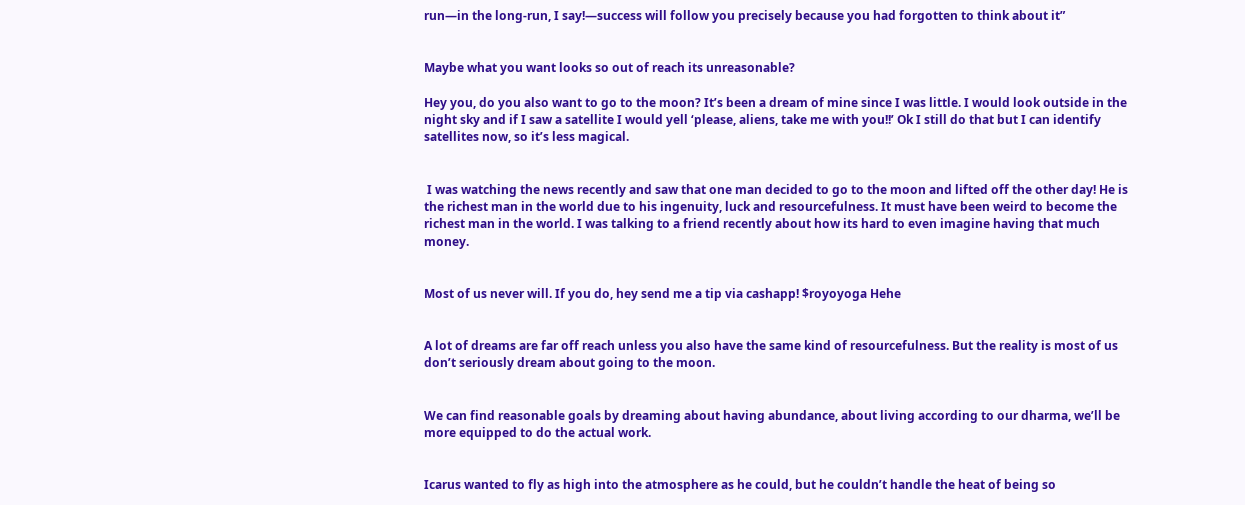run—in the long-run, I say!—success will follow you precisely because you had forgotten to think about it”


Maybe what you want looks so out of reach its unreasonable?

Hey you, do you also want to go to the moon? It’s been a dream of mine since I was little. I would look outside in the night sky and if I saw a satellite I would yell ‘please, aliens, take me with you!!’ Ok I still do that but I can identify satellites now, so it’s less magical.


 I was watching the news recently and saw that one man decided to go to the moon and lifted off the other day! He is the richest man in the world due to his ingenuity, luck and resourcefulness. It must have been weird to become the richest man in the world. I was talking to a friend recently about how its hard to even imagine having that much money.


Most of us never will. If you do, hey send me a tip via cashapp! $royoyoga Hehe


A lot of dreams are far off reach unless you also have the same kind of resourcefulness. But the reality is most of us don’t seriously dream about going to the moon.


We can find reasonable goals by dreaming about having abundance, about living according to our dharma, we’ll be more equipped to do the actual work.


Icarus wanted to fly as high into the atmosphere as he could, but he couldn’t handle the heat of being so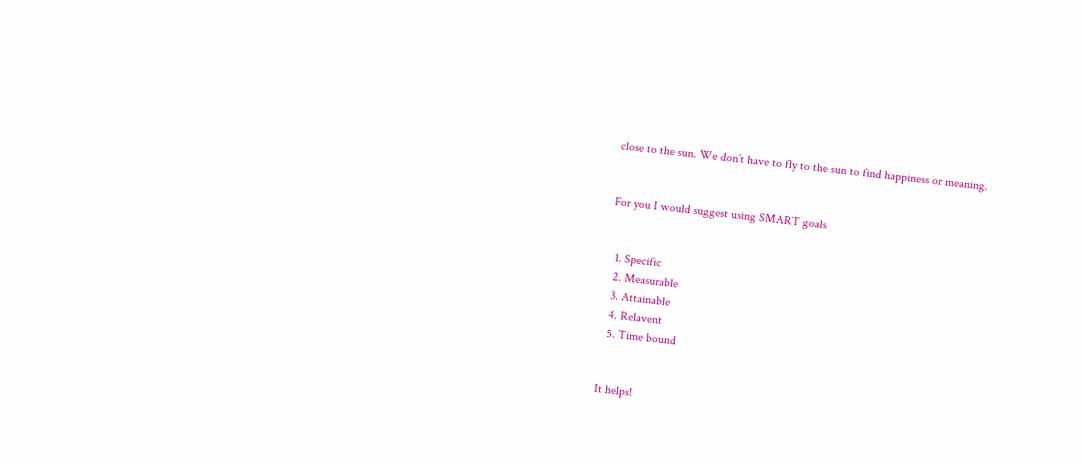close to the sun. We don’t have to fly to the sun to find happiness or meaning.


For you I would suggest using SMART goals


  1. Specific
  2. Measurable
  3. Attainable
  4. Relavent
  5. Time bound


It helps!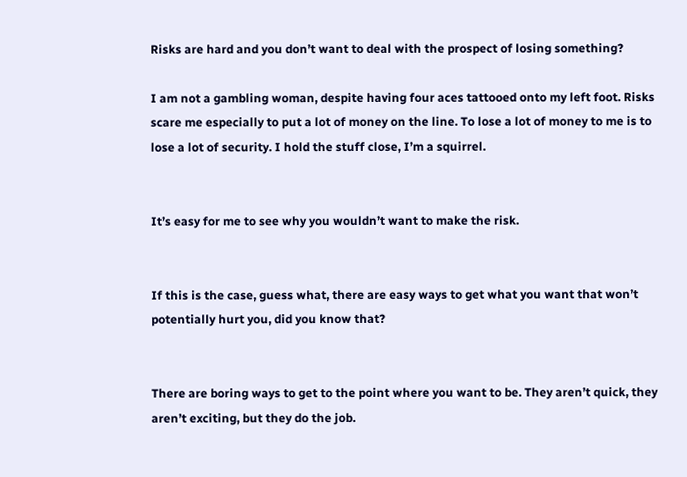Risks are hard and you don’t want to deal with the prospect of losing something?

I am not a gambling woman, despite having four aces tattooed onto my left foot. Risks scare me especially to put a lot of money on the line. To lose a lot of money to me is to lose a lot of security. I hold the stuff close, I’m a squirrel.


It’s easy for me to see why you wouldn’t want to make the risk.


If this is the case, guess what, there are easy ways to get what you want that won’t potentially hurt you, did you know that?


There are boring ways to get to the point where you want to be. They aren’t quick, they aren’t exciting, but they do the job.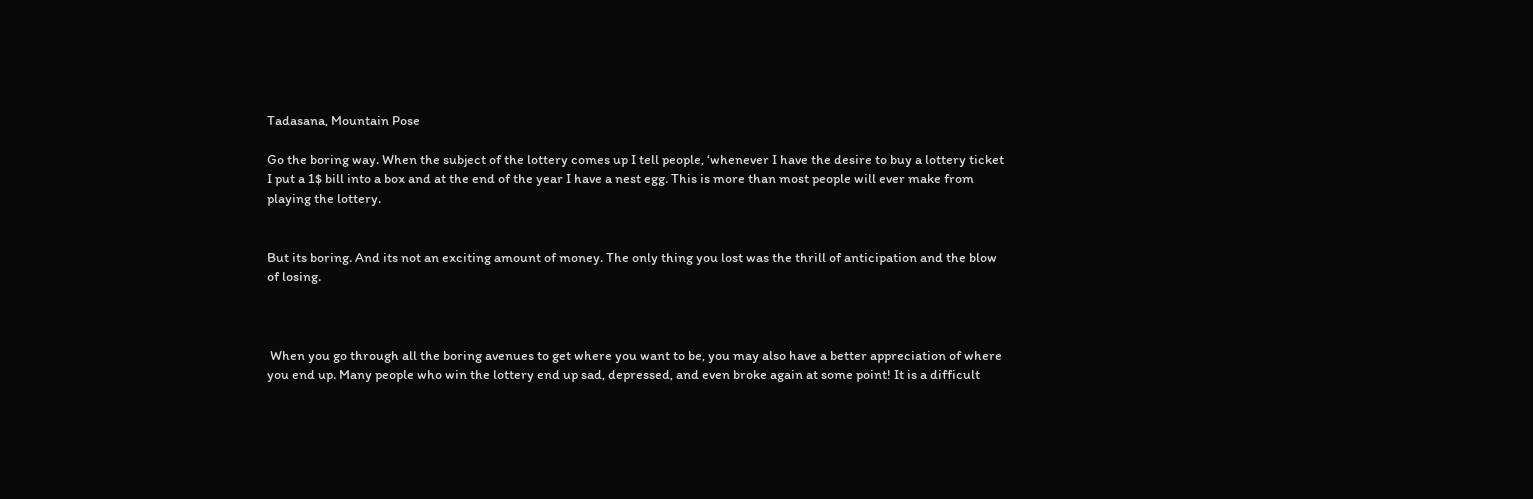Tadasana, Mountain Pose

Go the boring way. When the subject of the lottery comes up I tell people, ‘whenever I have the desire to buy a lottery ticket I put a 1$ bill into a box and at the end of the year I have a nest egg. This is more than most people will ever make from playing the lottery.


But its boring. And its not an exciting amount of money. The only thing you lost was the thrill of anticipation and the blow of losing.



 When you go through all the boring avenues to get where you want to be, you may also have a better appreciation of where you end up. Many people who win the lottery end up sad, depressed, and even broke again at some point! It is a difficult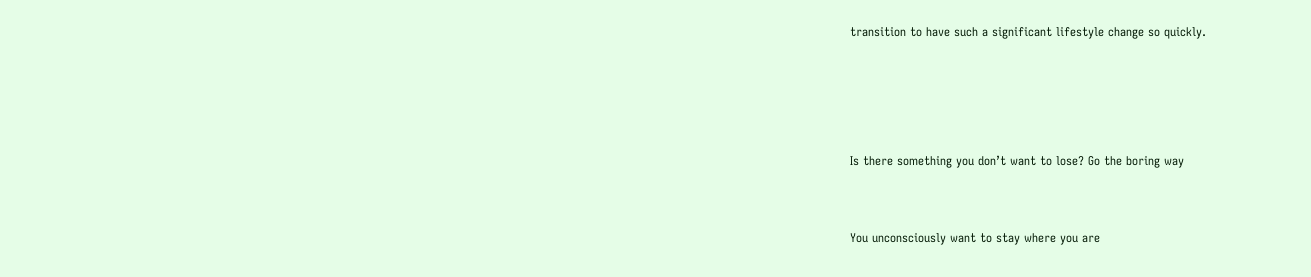transition to have such a significant lifestyle change so quickly.




Is there something you don’t want to lose? Go the boring way


You unconsciously want to stay where you are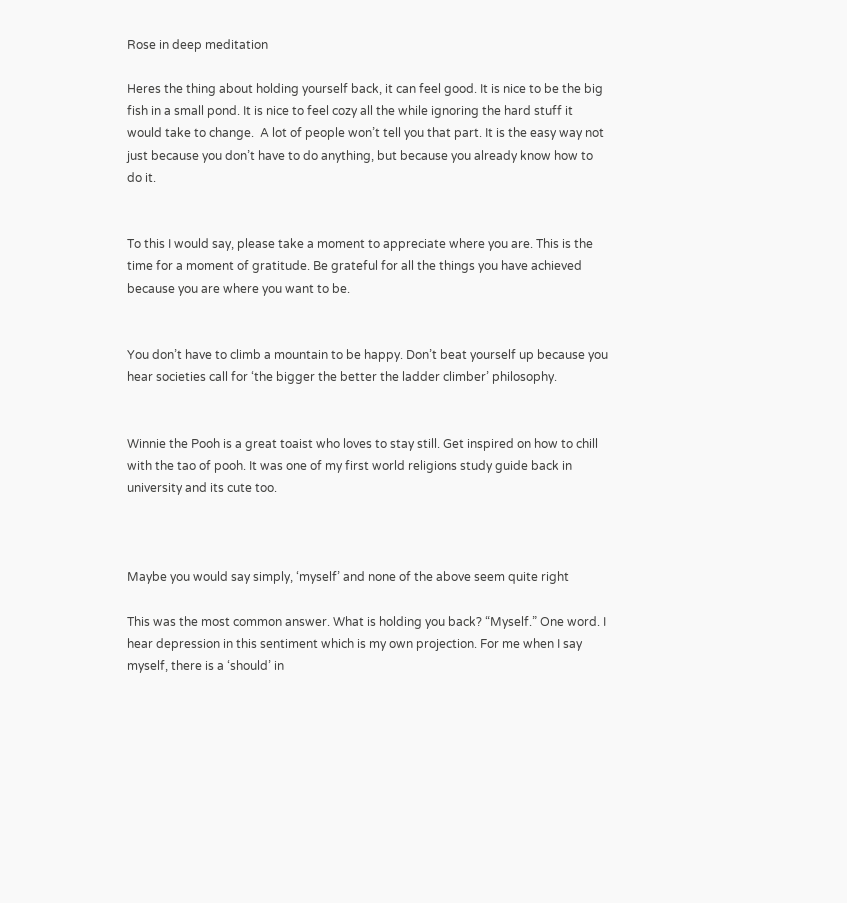Rose in deep meditation

Heres the thing about holding yourself back, it can feel good. It is nice to be the big fish in a small pond. It is nice to feel cozy all the while ignoring the hard stuff it would take to change.  A lot of people won’t tell you that part. It is the easy way not just because you don’t have to do anything, but because you already know how to do it.


To this I would say, please take a moment to appreciate where you are. This is the time for a moment of gratitude. Be grateful for all the things you have achieved because you are where you want to be.


You don’t have to climb a mountain to be happy. Don’t beat yourself up because you hear societies call for ‘the bigger the better the ladder climber’ philosophy.


Winnie the Pooh is a great toaist who loves to stay still. Get inspired on how to chill with the tao of pooh. It was one of my first world religions study guide back in university and its cute too.



Maybe you would say simply, ‘myself’ and none of the above seem quite right

This was the most common answer. What is holding you back? “Myself.” One word. I hear depression in this sentiment which is my own projection. For me when I say myself, there is a ‘should’ in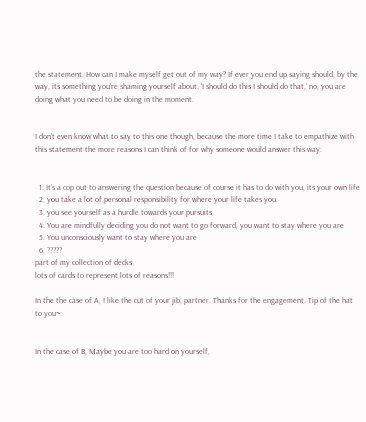the statement. How can I make myself get out of my way? If ever you end up saying should, by the way, its something you’re shaming yourself about. ‘I should do this I should do that,’ no, you are doing what you need to be doing in the moment.


I don’t even know what to say to this one though, because the more time I take to empathize with this statement the more reasons I can think of for why someone would answer this way:


  1. It’s a cop out to answering the question because of course it has to do with you, its your own life
  2. you take a lot of personal responsibility for where your life takes you.
  3. you see yourself as a hurdle towards your pursuits
  4. You are mindfully deciding you do not want to go forward, you want to stay where you are
  5. You unconsciously want to stay where you are
  6. ?????
part of my collection of decks
lots of cards to represent lots of reasons!!!

In the the case of A, I like the cut of your jib, partner. Thanks for the engagement. Tip of the hat to you~


In the case of B, Maybe you are too hard on yourself,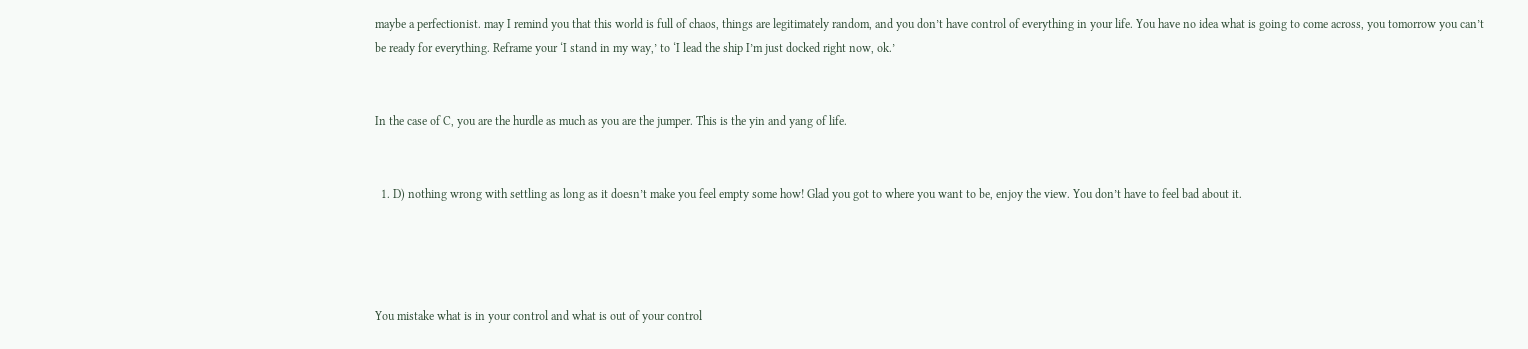maybe a perfectionist. may I remind you that this world is full of chaos, things are legitimately random, and you don’t have control of everything in your life. You have no idea what is going to come across, you tomorrow you can’t be ready for everything. Reframe your ‘I stand in my way,’ to ‘I lead the ship I’m just docked right now, ok.’


In the case of C, you are the hurdle as much as you are the jumper. This is the yin and yang of life.


  1. D) nothing wrong with settling as long as it doesn’t make you feel empty some how! Glad you got to where you want to be, enjoy the view. You don’t have to feel bad about it.




You mistake what is in your control and what is out of your control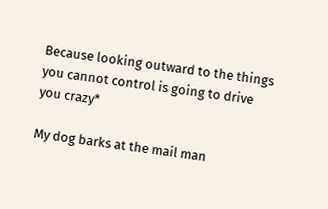Because looking outward to the things you cannot control is going to drive you crazy*

My dog barks at the mail man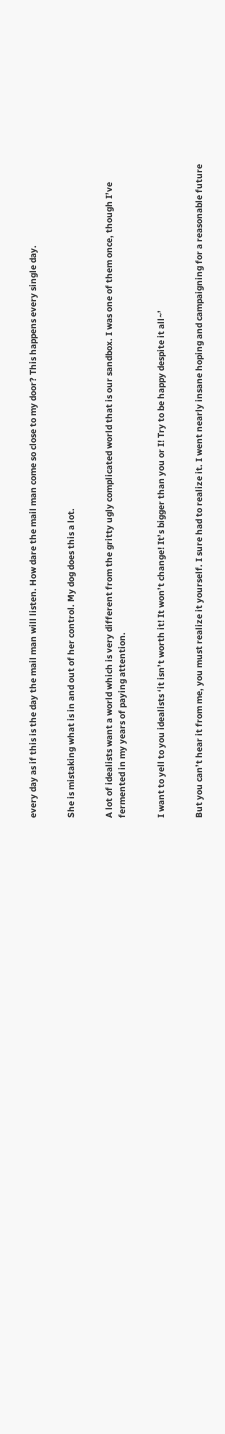every day as if this is the day the mail man will listen. How dare the mail man come so close to my door? This happens every single day.


She is mistaking what is in and out of her control. My dog does this a lot.


A lot of idealists want a world which is very different from the gritty ugly complicated world that is our sandbox. I was one of them once, though I’ve fermented in my years of paying attention.


I want to yell to you idealists ‘it isn’t worth it! It won’t change! It’s bigger than you or I! Try to be happy despite it all~’


But you can’t hear it from me, you must realize it yourself. I sure had to realize it. I went nearly insane hoping and campaigning for a reasonable future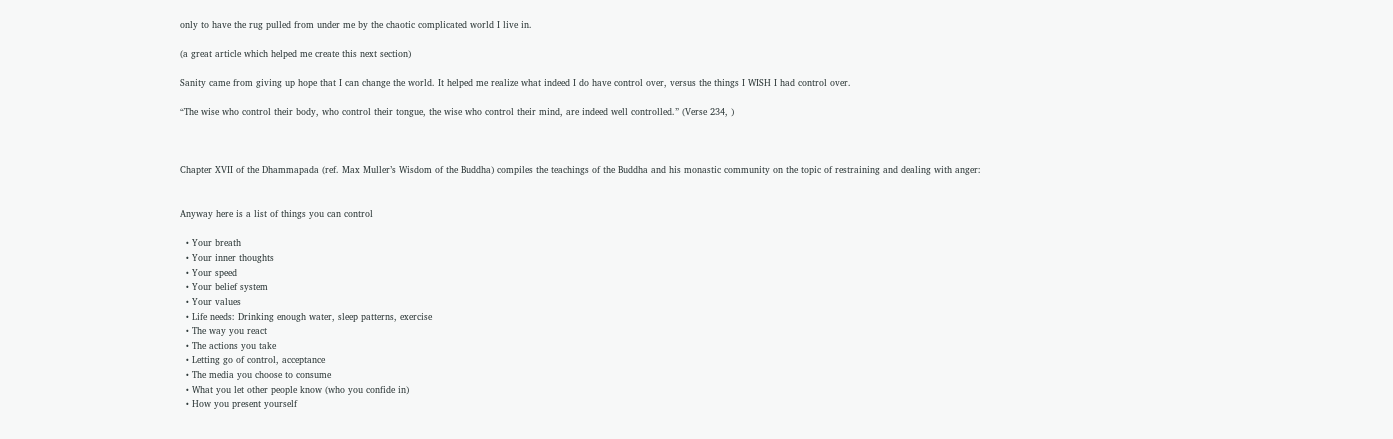only to have the rug pulled from under me by the chaotic complicated world I live in.

(a great article which helped me create this next section)

Sanity came from giving up hope that I can change the world. It helped me realize what indeed I do have control over, versus the things I WISH I had control over.

“The wise who control their body, who control their tongue, the wise who control their mind, are indeed well controlled.” (Verse 234, )



Chapter XVII of the Dhammapada (ref. Max Muller’s Wisdom of the Buddha) compiles the teachings of the Buddha and his monastic community on the topic of restraining and dealing with anger:


Anyway here is a list of things you can control

  • Your breath
  • Your inner thoughts
  • Your speed
  • Your belief system
  • Your values
  • Life needs: Drinking enough water, sleep patterns, exercise
  • The way you react
  • The actions you take
  • Letting go of control, acceptance
  • The media you choose to consume
  • What you let other people know (who you confide in)
  • How you present yourself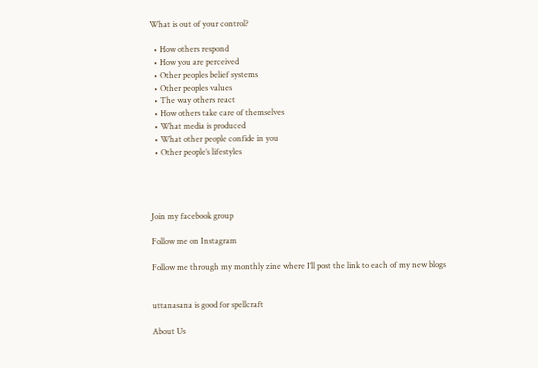What is out of your control?

  • How others respond
  • How you are perceived
  • Other peoples belief systems
  • Other peoples values
  • The way others react
  • How others take care of themselves
  • What media is produced
  • What other people confide in you
  • Other people’s lifestyles




Join my facebook group

Follow me on Instagram

Follow me through my monthly zine where I’ll post the link to each of my new blogs


uttanasana is good for spellcraft

About Us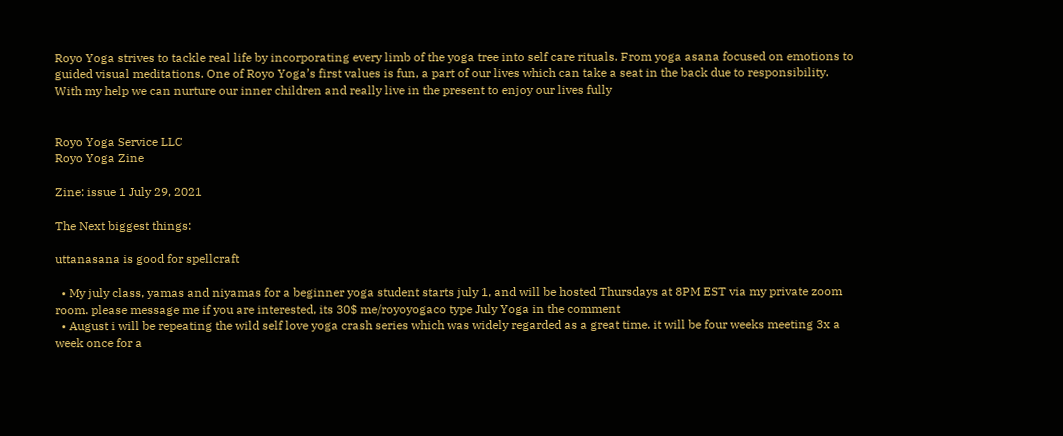Royo Yoga strives to tackle real life by incorporating every limb of the yoga tree into self care rituals. From yoga asana focused on emotions to guided visual meditations. One of Royo Yoga’s first values is fun, a part of our lives which can take a seat in the back due to responsibility. With my help we can nurture our inner children and really live in the present to enjoy our lives fully


Royo Yoga Service LLC
Royo Yoga Zine

Zine: issue 1 July 29, 2021

The Next biggest things:

uttanasana is good for spellcraft

  • My july class, yamas and niyamas for a beginner yoga student starts july 1, and will be hosted Thursdays at 8PM EST via my private zoom room. please message me if you are interested, its 30$ me/royoyogaco type July Yoga in the comment
  • August i will be repeating the wild self love yoga crash series which was widely regarded as a great time. it will be four weeks meeting 3x a week once for a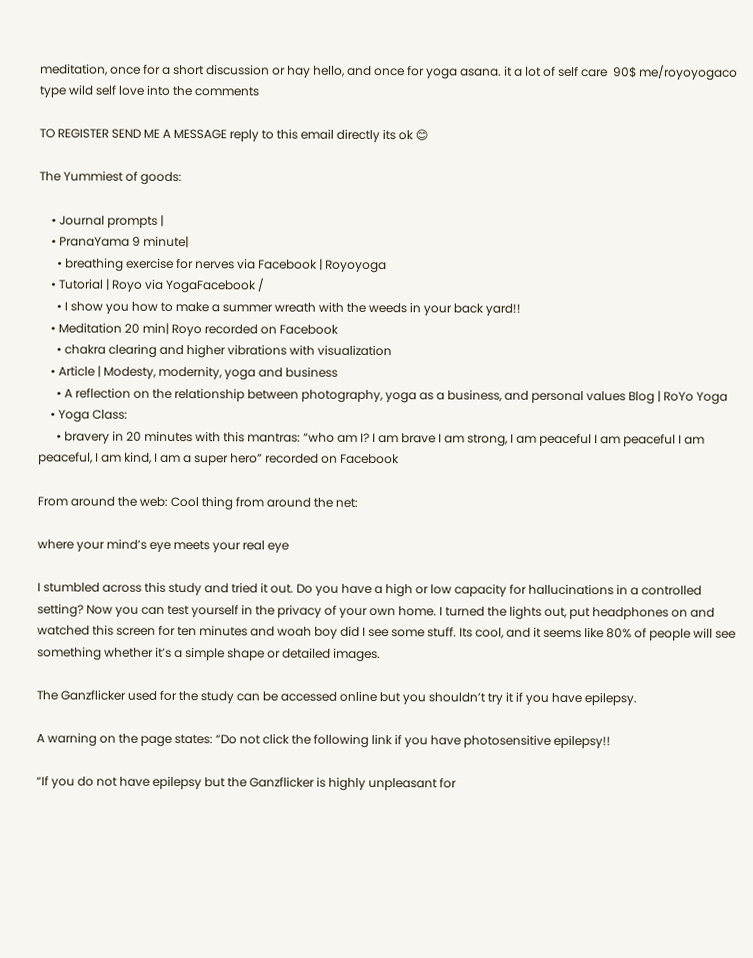meditation, once for a short discussion or hay hello, and once for yoga asana. it a lot of self care  90$ me/royoyogaco type wild self love into the comments

TO REGISTER SEND ME A MESSAGE reply to this email directly its ok 😊

The Yummiest of goods:

    • Journal prompts |
    • PranaYama 9 minute|
      • breathing exercise for nerves via Facebook | Royoyoga
    • Tutorial | Royo via YogaFacebook /
      • I show you how to make a summer wreath with the weeds in your back yard!!
    • Meditation 20 min| Royo recorded on Facebook
      • chakra clearing and higher vibrations with visualization
    • Article | Modesty, modernity, yoga and business
      • A reflection on the relationship between photography, yoga as a business, and personal values Blog | RoYo Yoga
    • Yoga Class:
      • bravery in 20 minutes with this mantras: “who am I? I am brave I am strong, I am peaceful I am peaceful I am peaceful, I am kind, I am a super hero” recorded on Facebook

From around the web: Cool thing from around the net:

where your mind’s eye meets your real eye

I stumbled across this study and tried it out. Do you have a high or low capacity for hallucinations in a controlled setting? Now you can test yourself in the privacy of your own home. I turned the lights out, put headphones on and watched this screen for ten minutes and woah boy did I see some stuff. Its cool, and it seems like 80% of people will see something whether it’s a simple shape or detailed images.

The Ganzflicker used for the study can be accessed online but you shouldn’t try it if you have epilepsy.

A warning on the page states: “Do not click the following link if you have photosensitive epilepsy!!

“If you do not have epilepsy but the Ganzflicker is highly unpleasant for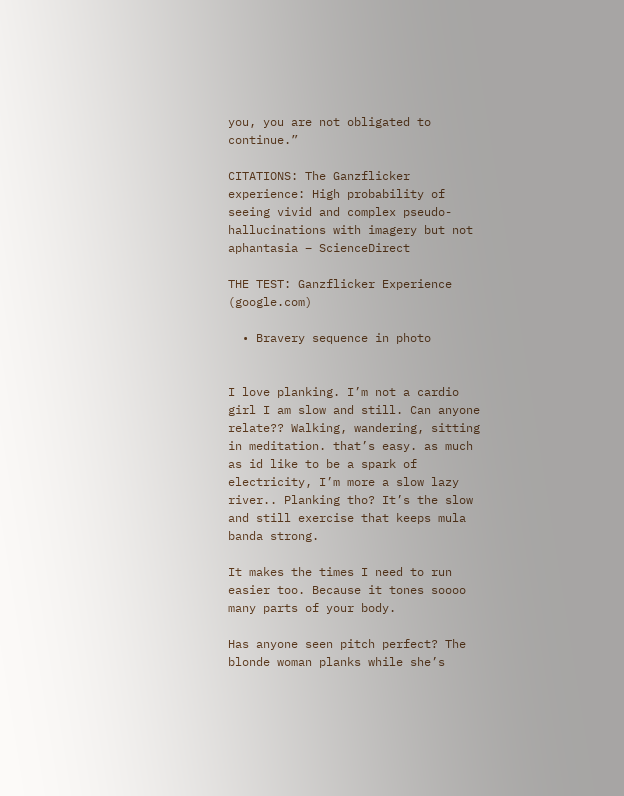you, you are not obligated to continue.”

CITATIONS: The Ganzflicker experience: High probability of seeing vivid and complex pseudo-hallucinations with imagery but not aphantasia – ScienceDirect

THE TEST: Ganzflicker Experience (google.com)

  • Bravery sequence in photo


I love planking. I’m not a cardio girl I am slow and still. Can anyone relate?? Walking, wandering, sitting in meditation. that’s easy. as much as id like to be a spark of electricity, I’m more a slow lazy river.. Planking tho? It’s the slow and still exercise that keeps mula banda strong.

It makes the times I need to run easier too. Because it tones soooo many parts of your body.

Has anyone seen pitch perfect? The blonde woman planks while she’s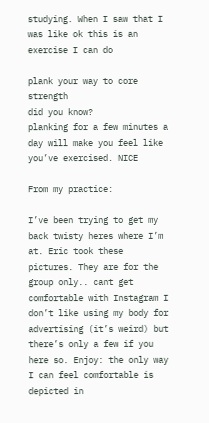studying. When I saw that I was like ok this is an exercise I can do

plank your way to core strength
did you know?
planking for a few minutes a day will make you feel like you’ve exercised. NICE

From my practice:

I’ve been trying to get my back twisty heres where I’m at. Eric took these pictures. They are for the group only.. cant get comfortable with Instagram I don’t like using my body for advertising (it’s weird) but there’s only a few if you here so. Enjoy: the only way I can feel comfortable is depicted in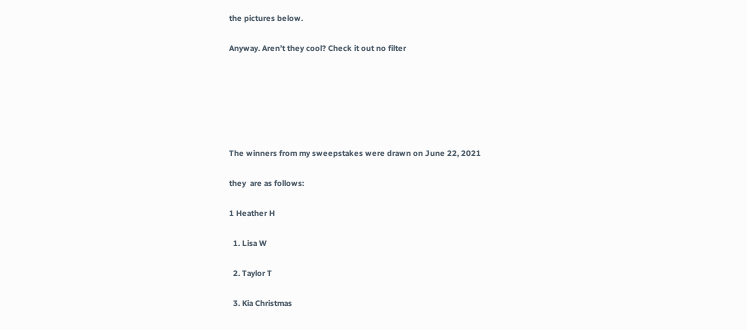the pictures below.

Anyway. Aren’t they cool? Check it out no filter






The winners from my sweepstakes were drawn on June 22, 2021

they  are as follows:

1 Heather H

  1. Lisa W

  2. Taylor T

  3. Kia Christmas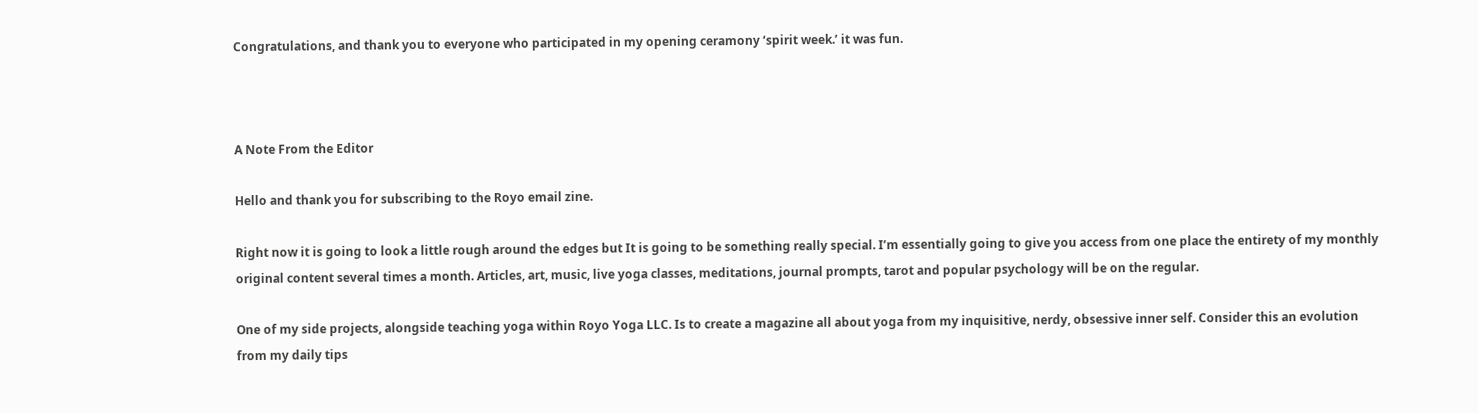Congratulations, and thank you to everyone who participated in my opening ceramony ‘spirit week.’ it was fun.



A Note From the Editor

Hello and thank you for subscribing to the Royo email zine.

Right now it is going to look a little rough around the edges but It is going to be something really special. I’m essentially going to give you access from one place the entirety of my monthly original content several times a month. Articles, art, music, live yoga classes, meditations, journal prompts, tarot and popular psychology will be on the regular.

One of my side projects, alongside teaching yoga within Royo Yoga LLC. Is to create a magazine all about yoga from my inquisitive, nerdy, obsessive inner self. Consider this an evolution from my daily tips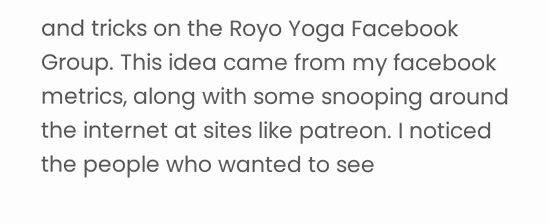and tricks on the Royo Yoga Facebook Group. This idea came from my facebook metrics, along with some snooping around the internet at sites like patreon. I noticed the people who wanted to see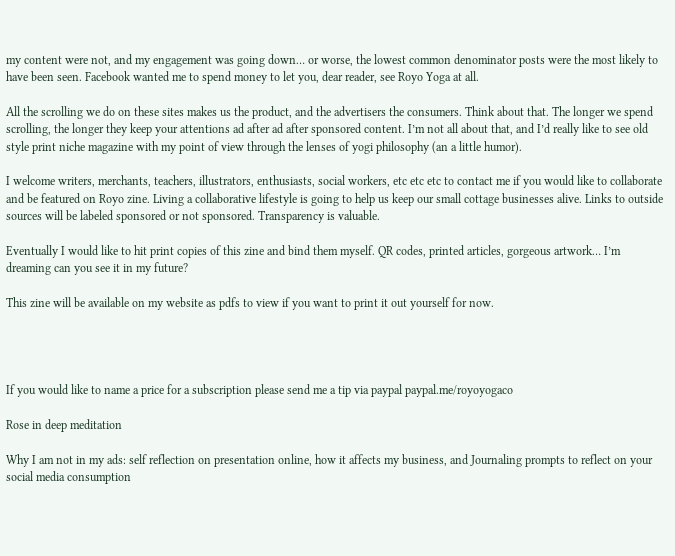my content were not, and my engagement was going down… or worse, the lowest common denominator posts were the most likely to have been seen. Facebook wanted me to spend money to let you, dear reader, see Royo Yoga at all.

All the scrolling we do on these sites makes us the product, and the advertisers the consumers. Think about that. The longer we spend scrolling, the longer they keep your attentions ad after ad after sponsored content. I’m not all about that, and I’d really like to see old style print niche magazine with my point of view through the lenses of yogi philosophy (an a little humor).

I welcome writers, merchants, teachers, illustrators, enthusiasts, social workers, etc etc etc to contact me if you would like to collaborate and be featured on Royo zine. Living a collaborative lifestyle is going to help us keep our small cottage businesses alive. Links to outside sources will be labeled sponsored or not sponsored. Transparency is valuable.

Eventually I would like to hit print copies of this zine and bind them myself. QR codes, printed articles, gorgeous artwork… I’m dreaming can you see it in my future?

This zine will be available on my website as pdfs to view if you want to print it out yourself for now.




If you would like to name a price for a subscription please send me a tip via paypal paypal.me/royoyogaco

Rose in deep meditation

Why I am not in my ads: self reflection on presentation online, how it affects my business, and Journaling prompts to reflect on your social media consumption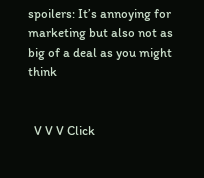spoilers: It’s annoying for marketing but also not as big of a deal as you might think


  V V V Click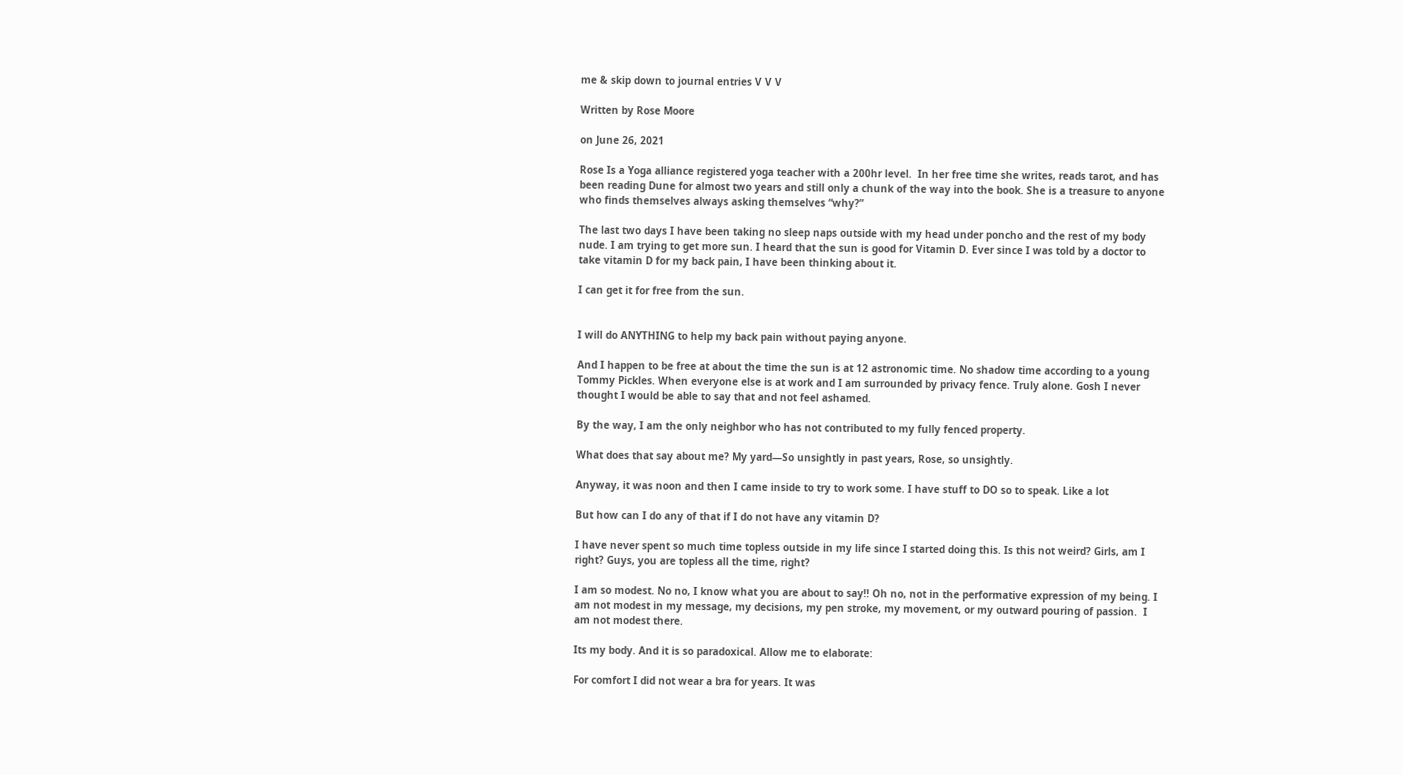me & skip down to journal entries V V V

Written by Rose Moore

on June 26, 2021

Rose Is a Yoga alliance registered yoga teacher with a 200hr level.  In her free time she writes, reads tarot, and has been reading Dune for almost two years and still only a chunk of the way into the book. She is a treasure to anyone who finds themselves always asking themselves “why?”

The last two days I have been taking no sleep naps outside with my head under poncho and the rest of my body nude. I am trying to get more sun. I heard that the sun is good for Vitamin D. Ever since I was told by a doctor to take vitamin D for my back pain, I have been thinking about it.

I can get it for free from the sun.


I will do ANYTHING to help my back pain without paying anyone.

And I happen to be free at about the time the sun is at 12 astronomic time. No shadow time according to a young Tommy Pickles. When everyone else is at work and I am surrounded by privacy fence. Truly alone. Gosh I never thought I would be able to say that and not feel ashamed.

By the way, I am the only neighbor who has not contributed to my fully fenced property.

What does that say about me? My yard—So unsightly in past years, Rose, so unsightly.

Anyway, it was noon and then I came inside to try to work some. I have stuff to DO so to speak. Like a lot

But how can I do any of that if I do not have any vitamin D?

I have never spent so much time topless outside in my life since I started doing this. Is this not weird? Girls, am I right? Guys, you are topless all the time, right?

I am so modest. No no, I know what you are about to say!! Oh no, not in the performative expression of my being. I am not modest in my message, my decisions, my pen stroke, my movement, or my outward pouring of passion.  I am not modest there.

Its my body. And it is so paradoxical. Allow me to elaborate:

For comfort I did not wear a bra for years. It was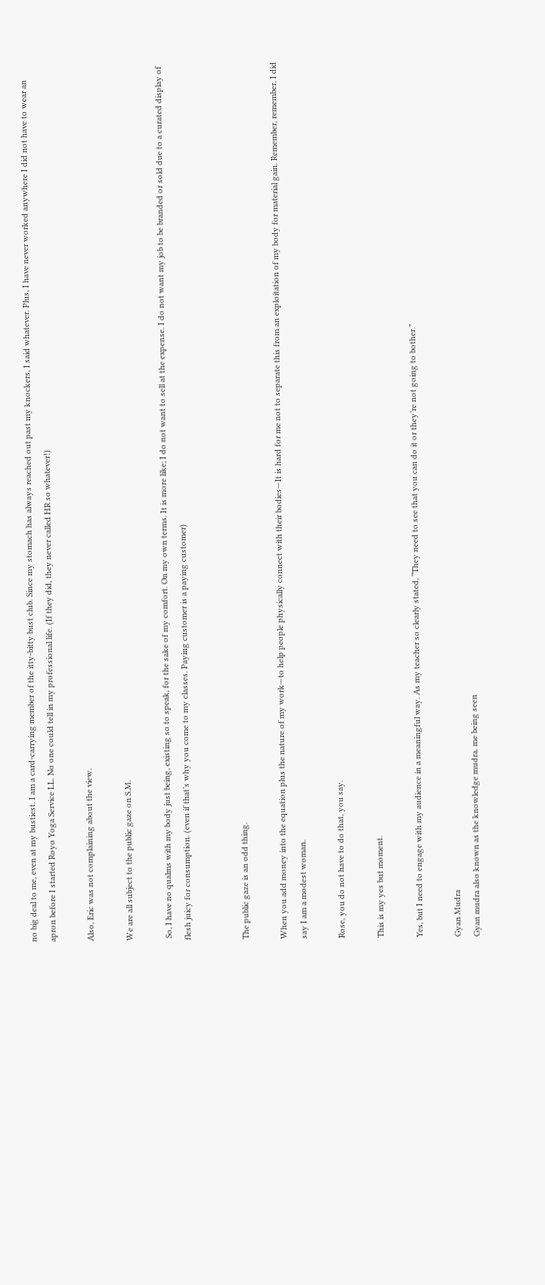no big deal to me, even at my bustiest. I am a card-carrying member of the itty-bitty bust club. Since my stomach has always reached out past my knockers, I said whatever. Plus, I have never worked anywhere I did not have to wear an apron before I started Royo Yoga Service LL. No one could tell in my professional life. (If they did, they never called HR so whatever!)

Also, Eric was not complaining about the view.

We are all subject to the public gaze on S.M.

 So, I have no qualms with my body just being, existing so to speak, for the sake of my comfort. On my own terms. It is more like; I do not want to sell at the expense. I do not want my job to be branded or sold due to a curated display of flesh juicy for consumption. (even if that’s why you come to my classes. Paying customer is a paying customer)


The public gaze is an odd thing.

When you add money into the equation plus the nature of my work—to help people physically connect with their bodies—It is hard for me not to separate this from an exploitation of my body for material gain. Remember, remember, I did say I am a modest woman.

Rose, you do not have to do that, you say.

This is my yes but moment.

Yes, but I need to engage with my audience in a meaningful way. As my teacher so clearly stated, “They need to see that you can do it or they’re not going to bother.”

Gyan Mudra
Gyan mudra also known as the knowledge mudra. me being seen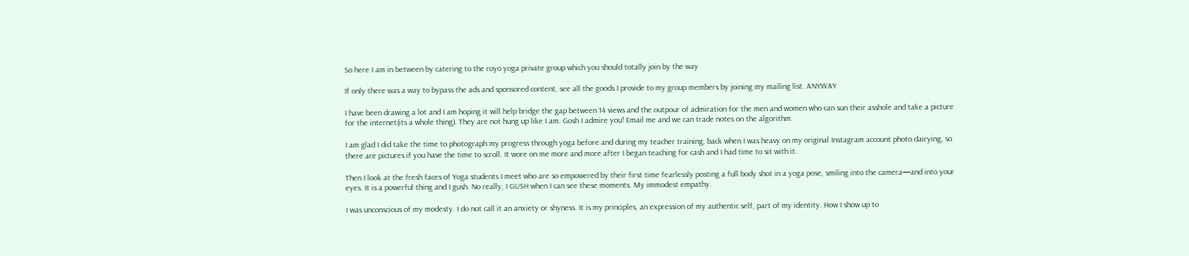So here I am in between by catering to the royo yoga private group which you should totally join by the way

If only there was a way to bypass the ads and sponsored content, see all the goods I provide to my group members by joining my mailing list. ANYWAY

I have been drawing a lot and I am hoping it will help bridge the gap between 14 views and the outpour of admiration for the men and women who can sun their asshole and take a picture for the internet(its a whole thing). They are not hung up like I am. Gosh I admire you! Email me and we can trade notes on the algorithm.

I am glad I did take the time to photograph my progress through yoga before and during my teacher training, back when I was heavy on my original Instagram account photo dairying, so there are pictures if you have the time to scroll. It wore on me more and more after I began teaching for cash and I had time to sit with it.

Then I look at the fresh faces of Yoga students I meet who are so empowered by their first time fearlessly posting a full body shot in a yoga pose, smiling into the camera—and into your eyes. It is a powerful thing and I gush. No really, I GUSH when I can see these moments. My immodest empathy.

I was unconscious of my modesty. I do not call it an anxiety or shyness. It is my principles, an expression of my authentic self, part of my identity. How I show up to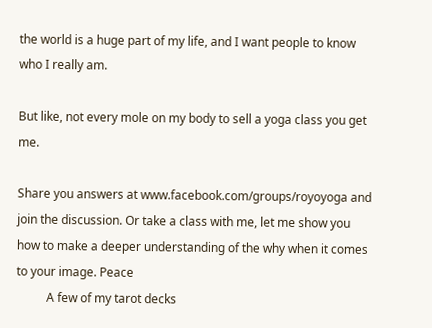the world is a huge part of my life, and I want people to know who I really am.

But like, not every mole on my body to sell a yoga class you get me.

Share you answers at www.facebook.com/groups/royoyoga and join the discussion. Or take a class with me, let me show you how to make a deeper understanding of the why when it comes to your image. Peace
          A few of my tarot decks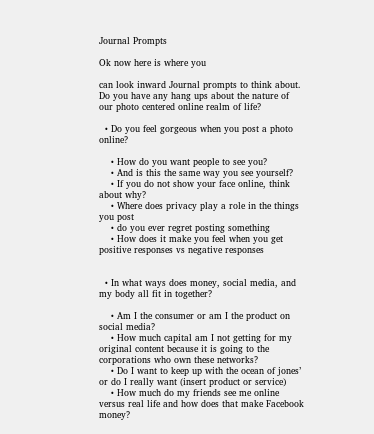Journal Prompts

Ok now here is where you

can look inward Journal prompts to think about. Do you have any hang ups about the nature of our photo centered online realm of life?

  • Do you feel gorgeous when you post a photo online?

    • How do you want people to see you?
    • And is this the same way you see yourself?
    • If you do not show your face online, think about why?
    • Where does privacy play a role in the things you post
    • do you ever regret posting something
    • How does it make you feel when you get positive responses vs negative responses


  • In what ways does money, social media, and my body all fit in together?

    • Am I the consumer or am I the product on social media?
    • How much capital am I not getting for my original content because it is going to the corporations who own these networks?
    • Do I want to keep up with the ocean of jones’ or do I really want (insert product or service)
    • How much do my friends see me online versus real life and how does that make Facebook money?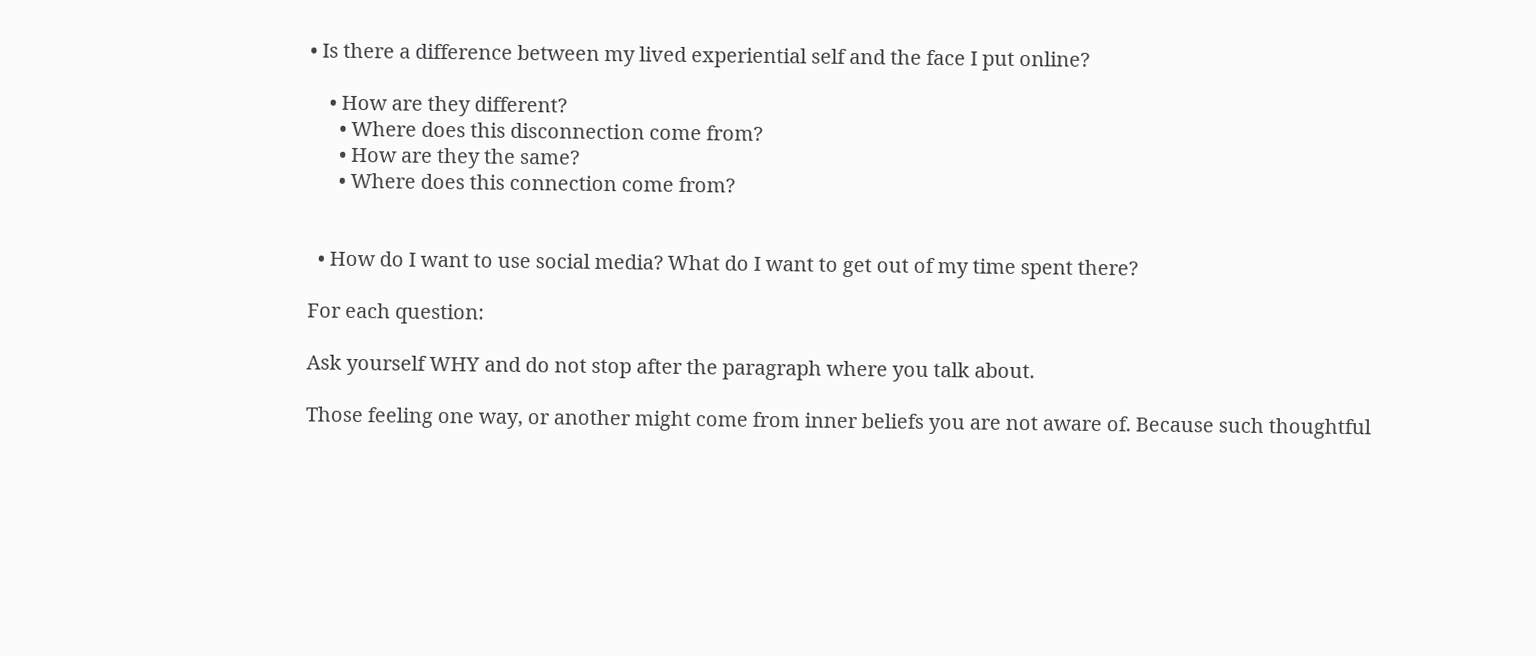• Is there a difference between my lived experiential self and the face I put online?

    • How are they different?
      • Where does this disconnection come from?
      • How are they the same?
      • Where does this connection come from?


  • How do I want to use social media? What do I want to get out of my time spent there?

For each question:

Ask yourself WHY and do not stop after the paragraph where you talk about.

Those feeling one way, or another might come from inner beliefs you are not aware of. Because such thoughtful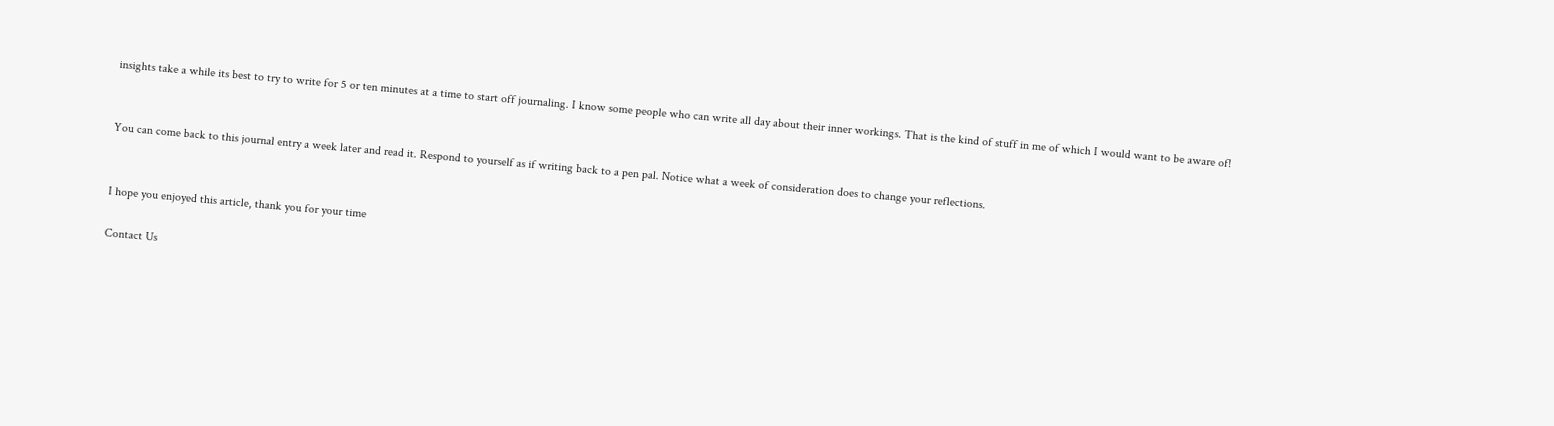insights take a while its best to try to write for 5 or ten minutes at a time to start off journaling. I know some people who can write all day about their inner workings. That is the kind of stuff in me of which I would want to be aware of!


You can come back to this journal entry a week later and read it. Respond to yourself as if writing back to a pen pal. Notice what a week of consideration does to change your reflections.


I hope you enjoyed this article, thank you for your time

Contact Us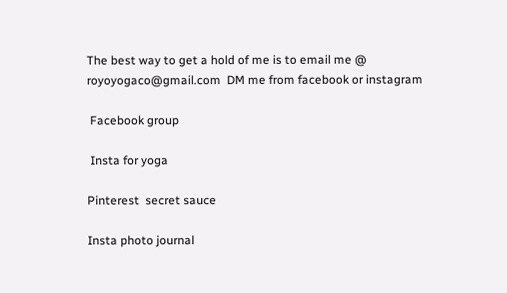The best way to get a hold of me is to email me @ royoyogaco@gmail.com  DM me from facebook or instagram

 Facebook group

 Insta for yoga

Pinterest  secret sauce

Insta photo journal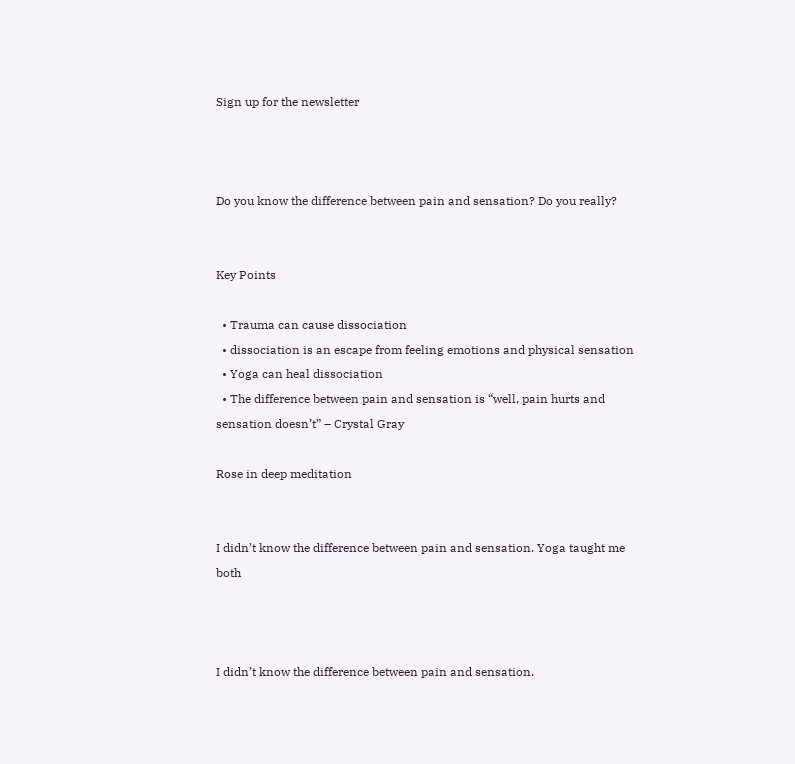Sign up for the newsletter



Do you know the difference between pain and sensation? Do you really?


Key Points

  • Trauma can cause dissociation
  • dissociation is an escape from feeling emotions and physical sensation
  • Yoga can heal dissociation
  • The difference between pain and sensation is “well, pain hurts and sensation doesn’t” – Crystal Gray

Rose in deep meditation


I didn’t know the difference between pain and sensation. Yoga taught me both



I didn’t know the difference between pain and sensation.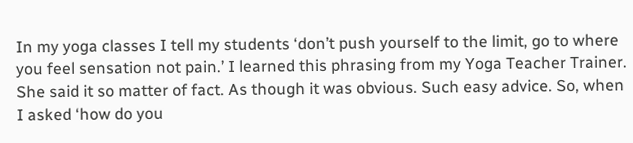In my yoga classes I tell my students ‘don’t push yourself to the limit, go to where you feel sensation not pain.’ I learned this phrasing from my Yoga Teacher Trainer. She said it so matter of fact. As though it was obvious. Such easy advice. So, when I asked ‘how do you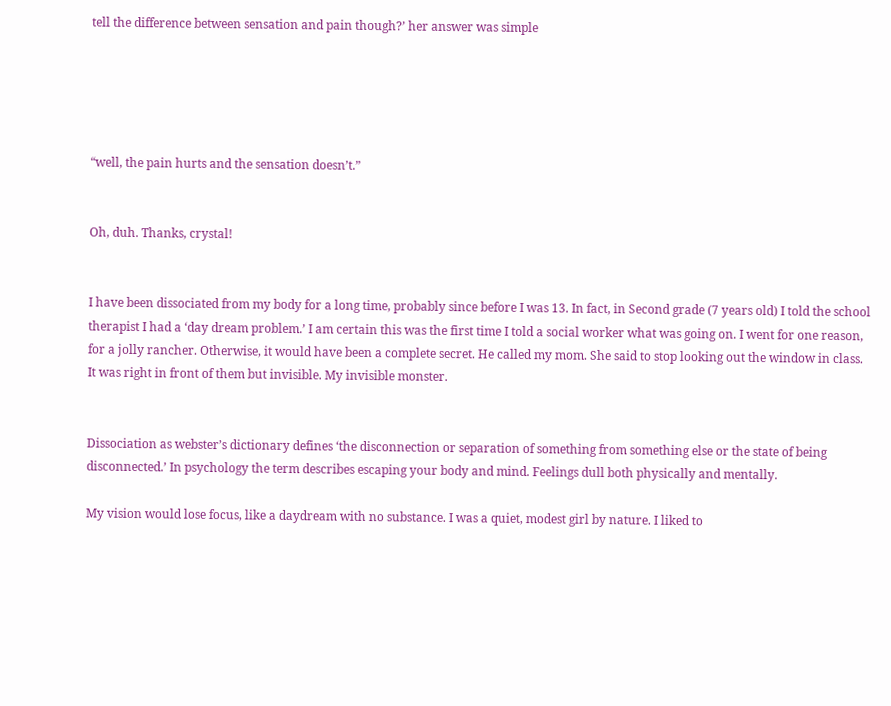tell the difference between sensation and pain though?’ her answer was simple





“well, the pain hurts and the sensation doesn’t.”


Oh, duh. Thanks, crystal!


I have been dissociated from my body for a long time, probably since before I was 13. In fact, in Second grade (7 years old) I told the school therapist I had a ‘day dream problem.’ I am certain this was the first time I told a social worker what was going on. I went for one reason, for a jolly rancher. Otherwise, it would have been a complete secret. He called my mom. She said to stop looking out the window in class. It was right in front of them but invisible. My invisible monster.


Dissociation as webster’s dictionary defines ‘the disconnection or separation of something from something else or the state of being disconnected.’ In psychology the term describes escaping your body and mind. Feelings dull both physically and mentally.

My vision would lose focus, like a daydream with no substance. I was a quiet, modest girl by nature. I liked to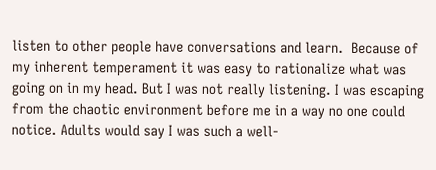listen to other people have conversations and learn.  Because of my inherent temperament it was easy to rationalize what was going on in my head. But I was not really listening. I was escaping from the chaotic environment before me in a way no one could notice. Adults would say I was such a well-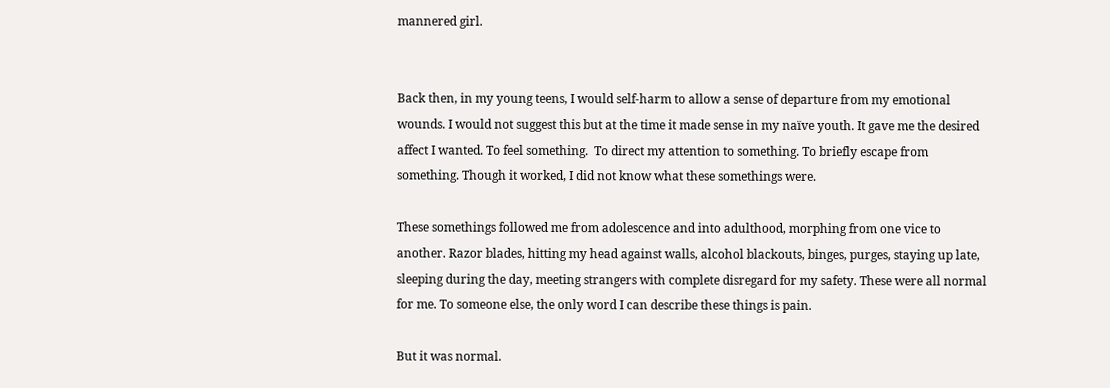mannered girl.


Back then, in my young teens, I would self-harm to allow a sense of departure from my emotional wounds. I would not suggest this but at the time it made sense in my naïve youth. It gave me the desired affect I wanted. To feel something.  To direct my attention to something. To briefly escape from something. Though it worked, I did not know what these somethings were.

These somethings followed me from adolescence and into adulthood, morphing from one vice to another. Razor blades, hitting my head against walls, alcohol blackouts, binges, purges, staying up late, sleeping during the day, meeting strangers with complete disregard for my safety. These were all normal for me. To someone else, the only word I can describe these things is pain.

But it was normal.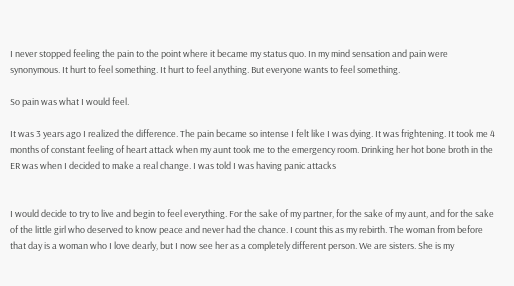I never stopped feeling the pain to the point where it became my status quo. In my mind sensation and pain were synonymous. It hurt to feel something. It hurt to feel anything. But everyone wants to feel something.

So pain was what I would feel.

It was 3 years ago I realized the difference. The pain became so intense I felt like I was dying. It was frightening. It took me 4 months of constant feeling of heart attack when my aunt took me to the emergency room. Drinking her hot bone broth in the ER was when I decided to make a real change. I was told I was having panic attacks


I would decide to try to live and begin to feel everything. For the sake of my partner, for the sake of my aunt, and for the sake of the little girl who deserved to know peace and never had the chance. I count this as my rebirth. The woman from before that day is a woman who I love dearly, but I now see her as a completely different person. We are sisters. She is my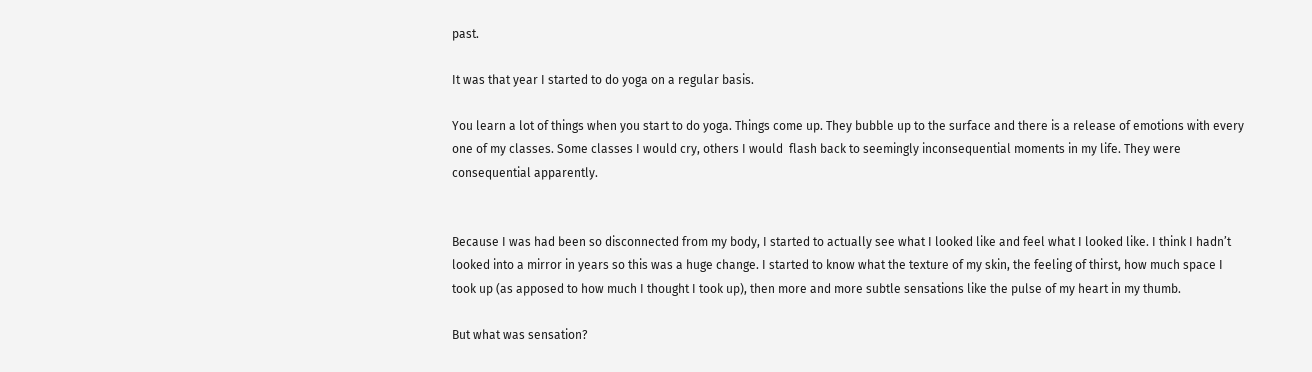past.

It was that year I started to do yoga on a regular basis.

You learn a lot of things when you start to do yoga. Things come up. They bubble up to the surface and there is a release of emotions with every one of my classes. Some classes I would cry, others I would  flash back to seemingly inconsequential moments in my life. They were consequential apparently.


Because I was had been so disconnected from my body, I started to actually see what I looked like and feel what I looked like. I think I hadn’t looked into a mirror in years so this was a huge change. I started to know what the texture of my skin, the feeling of thirst, how much space I took up (as apposed to how much I thought I took up), then more and more subtle sensations like the pulse of my heart in my thumb.

But what was sensation?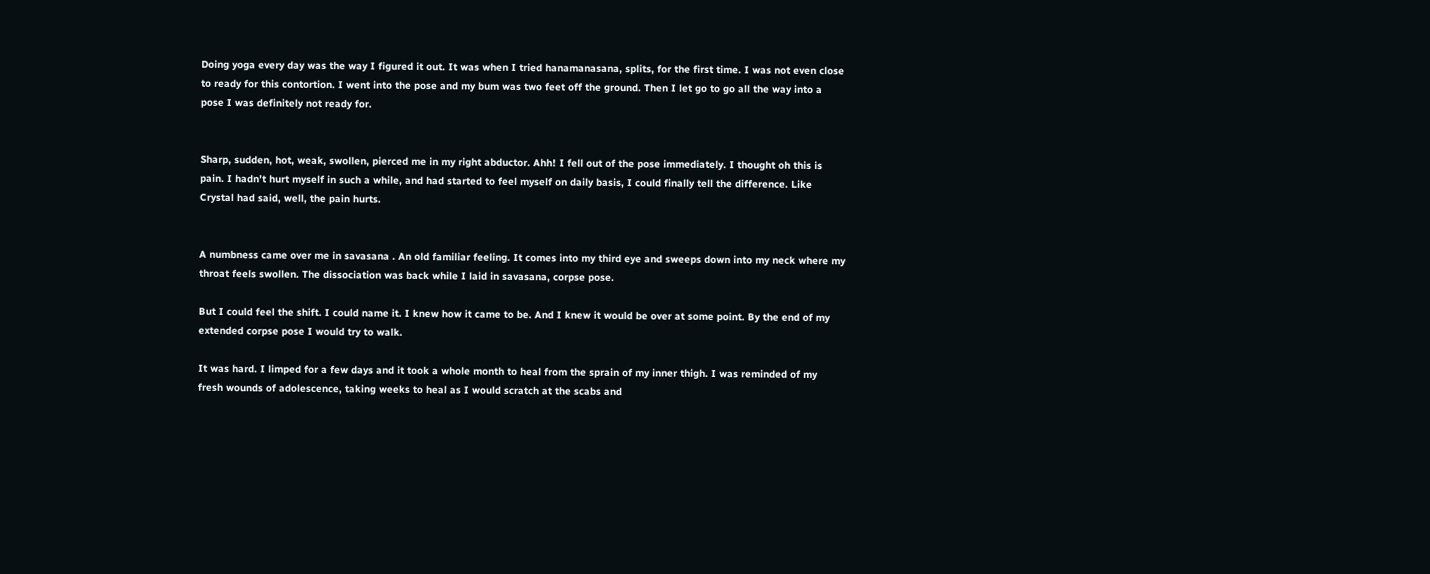Doing yoga every day was the way I figured it out. It was when I tried hanamanasana, splits, for the first time. I was not even close to ready for this contortion. I went into the pose and my bum was two feet off the ground. Then I let go to go all the way into a pose I was definitely not ready for.


Sharp, sudden, hot, weak, swollen, pierced me in my right abductor. Ahh! I fell out of the pose immediately. I thought oh this is pain. I hadn’t hurt myself in such a while, and had started to feel myself on daily basis, I could finally tell the difference. Like Crystal had said, well, the pain hurts.


A numbness came over me in savasana . An old familiar feeling. It comes into my third eye and sweeps down into my neck where my throat feels swollen. The dissociation was back while I laid in savasana, corpse pose.

But I could feel the shift. I could name it. I knew how it came to be. And I knew it would be over at some point. By the end of my extended corpse pose I would try to walk.

It was hard. I limped for a few days and it took a whole month to heal from the sprain of my inner thigh. I was reminded of my fresh wounds of adolescence, taking weeks to heal as I would scratch at the scabs and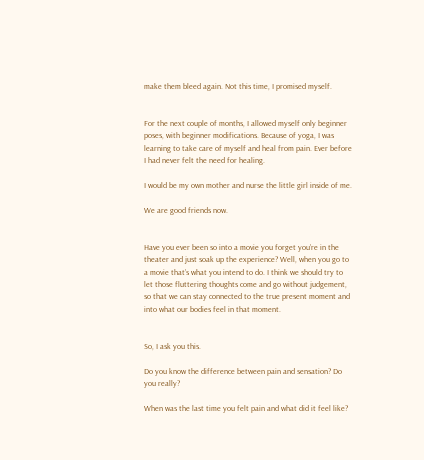make them bleed again. Not this time, I promised myself.


For the next couple of months, I allowed myself only beginner poses, with beginner modifications. Because of yoga, I was learning to take care of myself and heal from pain. Ever before I had never felt the need for healing.

I would be my own mother and nurse the little girl inside of me.

We are good friends now.


Have you ever been so into a movie you forget you’re in the theater and just soak up the experience? Well, when you go to a movie that’s what you intend to do. I think we should try to let those fluttering thoughts come and go without judgement, so that we can stay connected to the true present moment and into what our bodies feel in that moment.


So, I ask you this.

Do you know the difference between pain and sensation? Do you really?

When was the last time you felt pain and what did it feel like?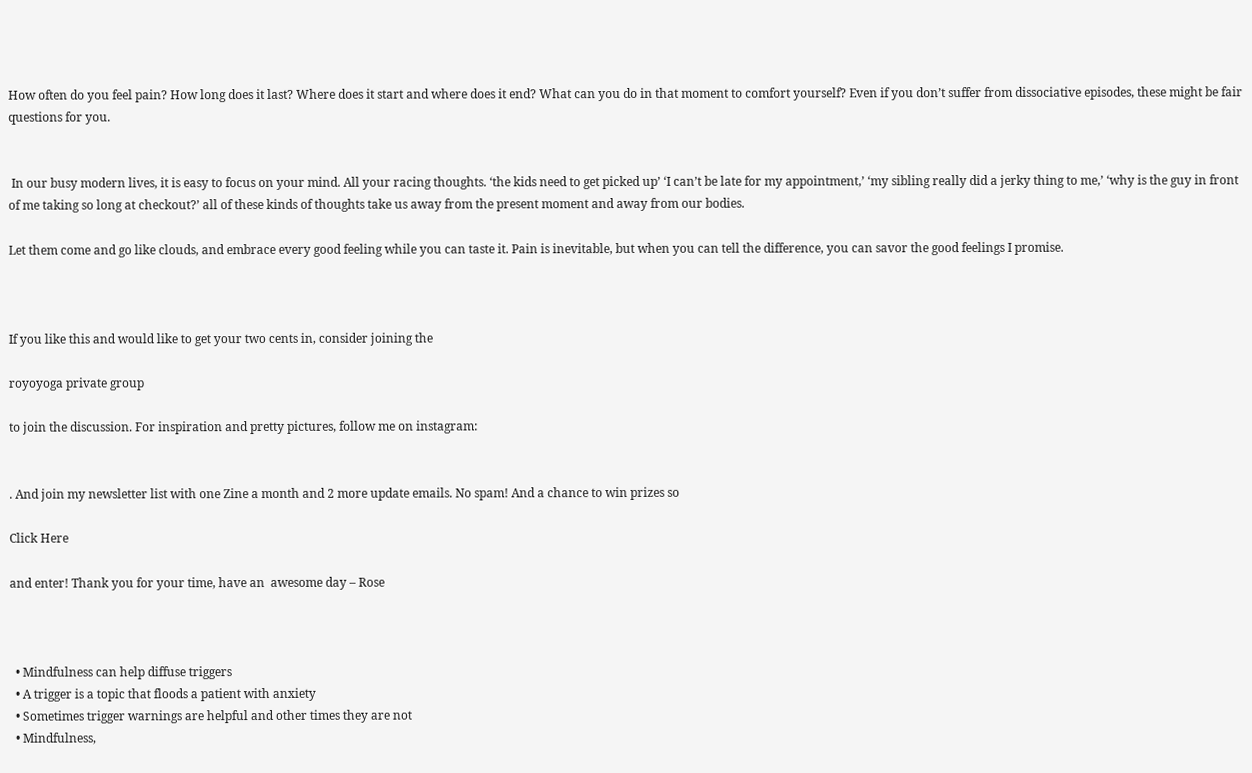How often do you feel pain? How long does it last? Where does it start and where does it end? What can you do in that moment to comfort yourself? Even if you don’t suffer from dissociative episodes, these might be fair questions for you.


 In our busy modern lives, it is easy to focus on your mind. All your racing thoughts. ‘the kids need to get picked up’ ‘I can’t be late for my appointment,’ ‘my sibling really did a jerky thing to me,’ ‘why is the guy in front of me taking so long at checkout?’ all of these kinds of thoughts take us away from the present moment and away from our bodies.

Let them come and go like clouds, and embrace every good feeling while you can taste it. Pain is inevitable, but when you can tell the difference, you can savor the good feelings I promise.



If you like this and would like to get your two cents in, consider joining the

royoyoga private group

to join the discussion. For inspiration and pretty pictures, follow me on instagram:


. And join my newsletter list with one Zine a month and 2 more update emails. No spam! And a chance to win prizes so

Click Here

and enter! Thank you for your time, have an  awesome day – Rose



  • Mindfulness can help diffuse triggers
  • A trigger is a topic that floods a patient with anxiety
  • Sometimes trigger warnings are helpful and other times they are not
  • Mindfulness,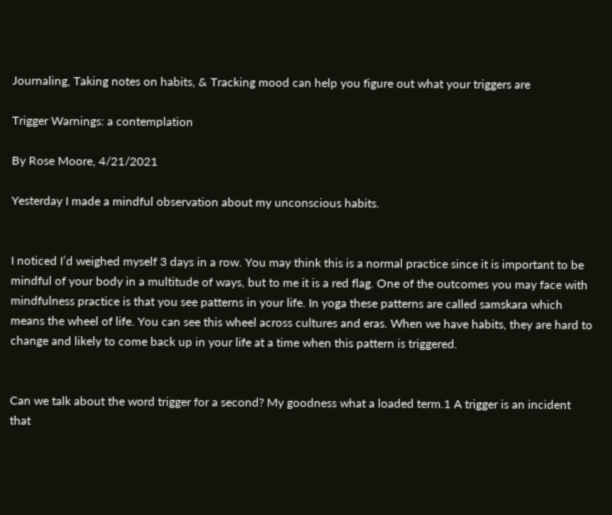Journaling, Taking notes on habits, & Tracking mood can help you figure out what your triggers are

Trigger Warnings: a contemplation

By Rose Moore, 4/21/2021

Yesterday I made a mindful observation about my unconscious habits.


I noticed I’d weighed myself 3 days in a row. You may think this is a normal practice since it is important to be mindful of your body in a multitude of ways, but to me it is a red flag. One of the outcomes you may face with mindfulness practice is that you see patterns in your life. In yoga these patterns are called samskara which means the wheel of life. You can see this wheel across cultures and eras. When we have habits, they are hard to change and likely to come back up in your life at a time when this pattern is triggered.


Can we talk about the word trigger for a second? My goodness what a loaded term.1 A trigger is an incident that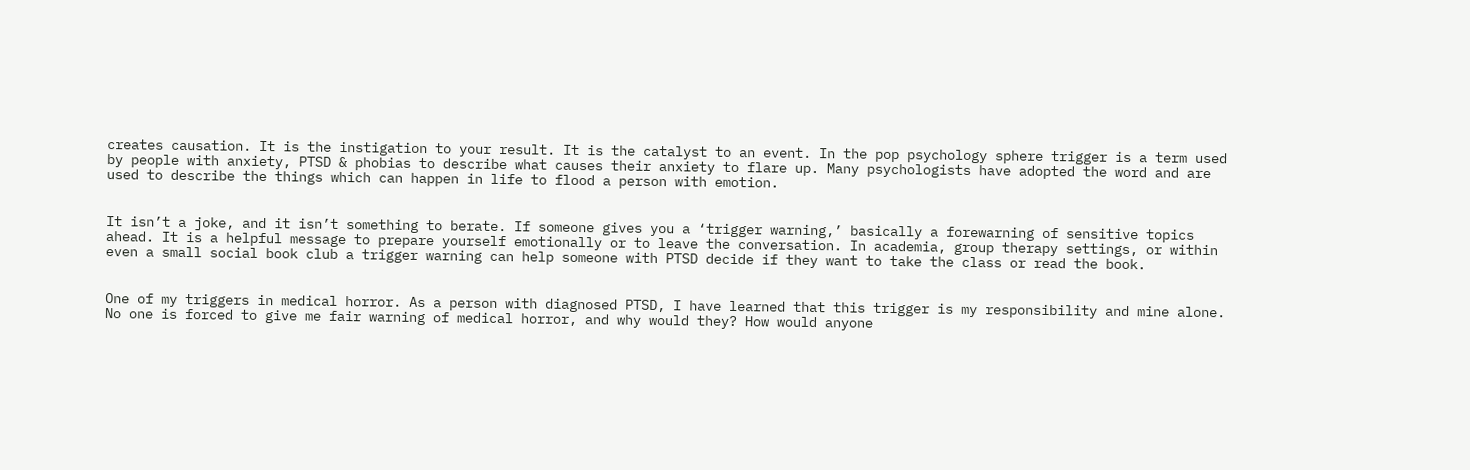creates causation. It is the instigation to your result. It is the catalyst to an event. In the pop psychology sphere trigger is a term used by people with anxiety, PTSD & phobias to describe what causes their anxiety to flare up. Many psychologists have adopted the word and are used to describe the things which can happen in life to flood a person with emotion.


It isn’t a joke, and it isn’t something to berate. If someone gives you a ‘trigger warning,’ basically a forewarning of sensitive topics ahead. It is a helpful message to prepare yourself emotionally or to leave the conversation. In academia, group therapy settings, or within even a small social book club a trigger warning can help someone with PTSD decide if they want to take the class or read the book.


One of my triggers in medical horror. As a person with diagnosed PTSD, I have learned that this trigger is my responsibility and mine alone. No one is forced to give me fair warning of medical horror, and why would they? How would anyone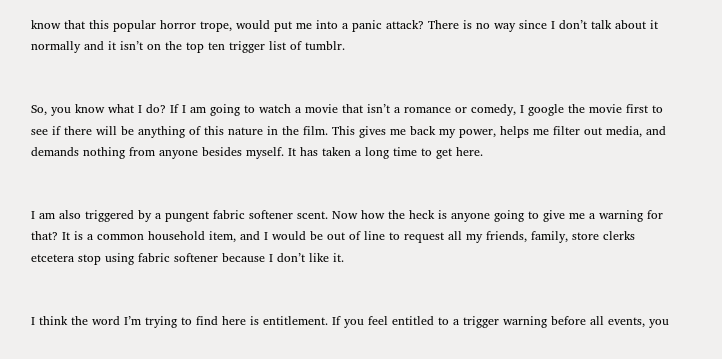know that this popular horror trope, would put me into a panic attack? There is no way since I don’t talk about it normally and it isn’t on the top ten trigger list of tumblr.


So, you know what I do? If I am going to watch a movie that isn’t a romance or comedy, I google the movie first to see if there will be anything of this nature in the film. This gives me back my power, helps me filter out media, and demands nothing from anyone besides myself. It has taken a long time to get here.


I am also triggered by a pungent fabric softener scent. Now how the heck is anyone going to give me a warning for that? It is a common household item, and I would be out of line to request all my friends, family, store clerks etcetera stop using fabric softener because I don’t like it.


I think the word I’m trying to find here is entitlement. If you feel entitled to a trigger warning before all events, you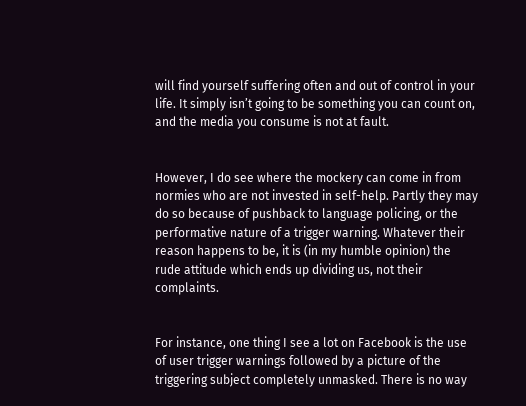will find yourself suffering often and out of control in your life. It simply isn’t going to be something you can count on, and the media you consume is not at fault.


However, I do see where the mockery can come in from normies who are not invested in self-help. Partly they may do so because of pushback to language policing, or the performative nature of a trigger warning. Whatever their reason happens to be, it is (in my humble opinion) the rude attitude which ends up dividing us, not their complaints.


For instance, one thing I see a lot on Facebook is the use of user trigger warnings followed by a picture of the triggering subject completely unmasked. There is no way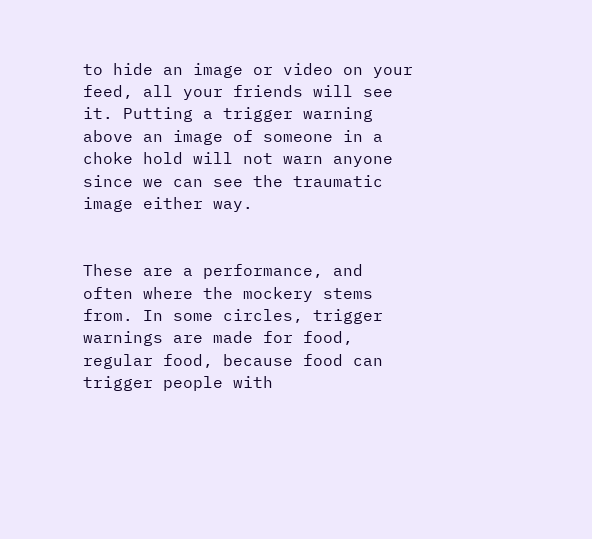to hide an image or video on your feed, all your friends will see it. Putting a trigger warning above an image of someone in a choke hold will not warn anyone since we can see the traumatic image either way.


These are a performance, and often where the mockery stems from. In some circles, trigger warnings are made for food, regular food, because food can trigger people with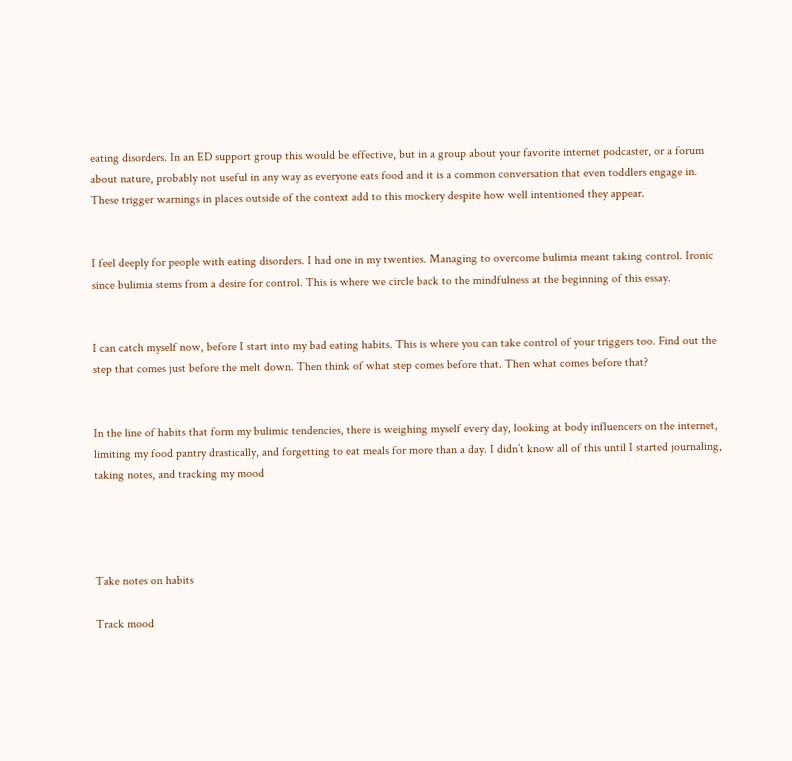eating disorders. In an ED support group this would be effective, but in a group about your favorite internet podcaster, or a forum about nature, probably not useful in any way as everyone eats food and it is a common conversation that even toddlers engage in. These trigger warnings in places outside of the context add to this mockery despite how well intentioned they appear.


I feel deeply for people with eating disorders. I had one in my twenties. Managing to overcome bulimia meant taking control. Ironic since bulimia stems from a desire for control. This is where we circle back to the mindfulness at the beginning of this essay.


I can catch myself now, before I start into my bad eating habits. This is where you can take control of your triggers too. Find out the step that comes just before the melt down. Then think of what step comes before that. Then what comes before that?


In the line of habits that form my bulimic tendencies, there is weighing myself every day, looking at body influencers on the internet, limiting my food pantry drastically, and forgetting to eat meals for more than a day. I didn’t know all of this until I started journaling, taking notes, and tracking my mood




Take notes on habits

Track mood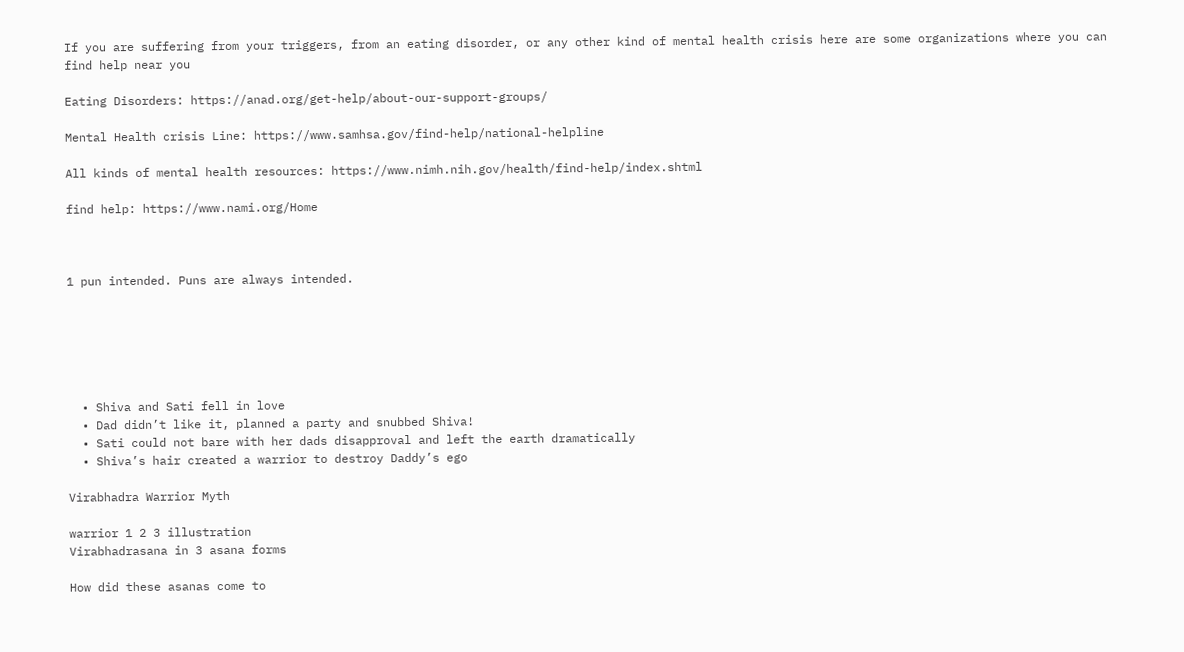If you are suffering from your triggers, from an eating disorder, or any other kind of mental health crisis here are some organizations where you can find help near you

Eating Disorders: https://anad.org/get-help/about-our-support-groups/

Mental Health crisis Line: https://www.samhsa.gov/find-help/national-helpline

All kinds of mental health resources: https://www.nimh.nih.gov/health/find-help/index.shtml

find help: https://www.nami.org/Home



1 pun intended. Puns are always intended.






  • Shiva and Sati fell in love
  • Dad didn’t like it, planned a party and snubbed Shiva!
  • Sati could not bare with her dads disapproval and left the earth dramatically
  • Shiva’s hair created a warrior to destroy Daddy’s ego

Virabhadra Warrior Myth

warrior 1 2 3 illustration
Virabhadrasana in 3 asana forms

How did these asanas come to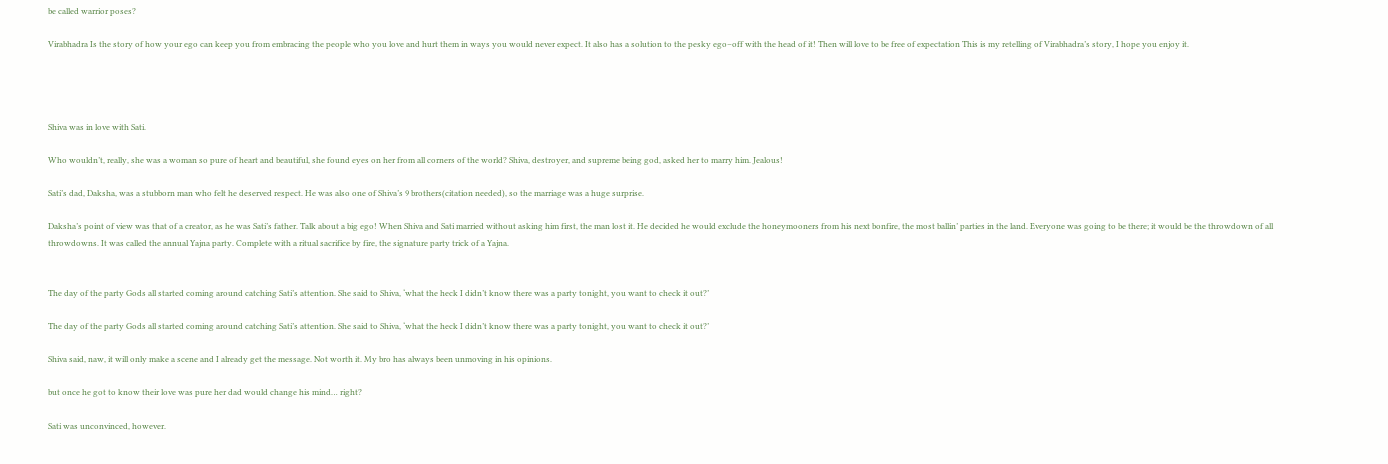be called warrior poses?

Virabhadra Is the story of how your ego can keep you from embracing the people who you love and hurt them in ways you would never expect. It also has a solution to the pesky ego–off with the head of it! Then will love to be free of expectation This is my retelling of Virabhadra’s story, I hope you enjoy it.




Shiva was in love with Sati.

Who wouldn’t, really, she was a woman so pure of heart and beautiful, she found eyes on her from all corners of the world? Shiva, destroyer, and supreme being god, asked her to marry him. Jealous!

Sati’s dad, Daksha, was a stubborn man who felt he deserved respect. He was also one of Shiva’s 9 brothers(citation needed), so the marriage was a huge surprise.

Daksha’s point of view was that of a creator, as he was Sati’s father. Talk about a big ego! When Shiva and Sati married without asking him first, the man lost it. He decided he would exclude the honeymooners from his next bonfire, the most ballin’ parties in the land. Everyone was going to be there; it would be the throwdown of all throwdowns. It was called the annual Yajna party. Complete with a ritual sacrifice by fire, the signature party trick of a Yajna.


The day of the party Gods all started coming around catching Sati’s attention. She said to Shiva, ‘what the heck I didn’t know there was a party tonight, you want to check it out?’

The day of the party Gods all started coming around catching Sati’s attention. She said to Shiva, ‘what the heck I didn’t know there was a party tonight, you want to check it out?’

Shiva said, naw, it will only make a scene and I already get the message. Not worth it. My bro has always been unmoving in his opinions.

but once he got to know their love was pure her dad would change his mind… right?

Sati was unconvinced, however.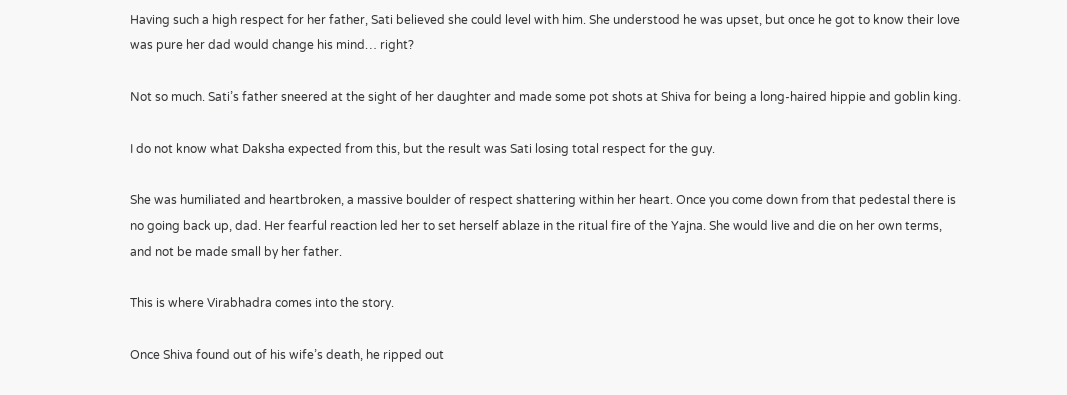Having such a high respect for her father, Sati believed she could level with him. She understood he was upset, but once he got to know their love was pure her dad would change his mind… right?

Not so much. Sati’s father sneered at the sight of her daughter and made some pot shots at Shiva for being a long-haired hippie and goblin king.

I do not know what Daksha expected from this, but the result was Sati losing total respect for the guy.

She was humiliated and heartbroken, a massive boulder of respect shattering within her heart. Once you come down from that pedestal there is no going back up, dad. Her fearful reaction led her to set herself ablaze in the ritual fire of the Yajna. She would live and die on her own terms, and not be made small by her father.

This is where Virabhadra comes into the story.

Once Shiva found out of his wife’s death, he ripped out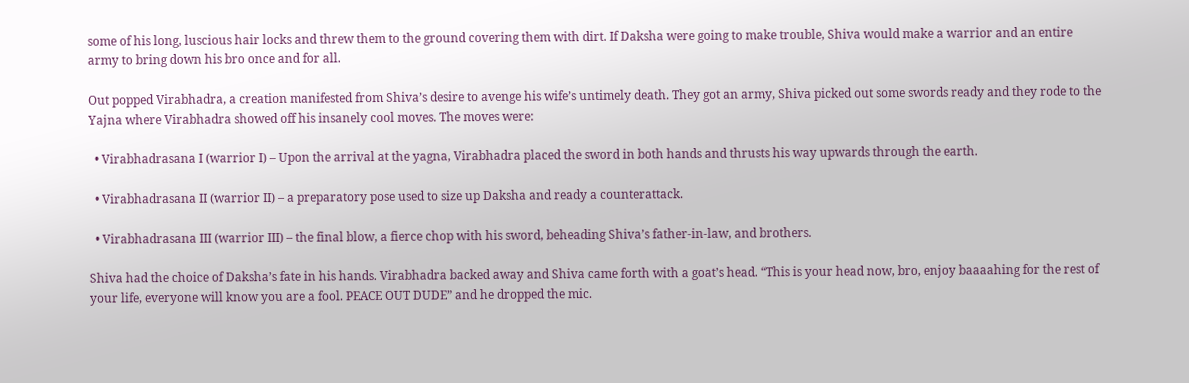some of his long, luscious hair locks and threw them to the ground covering them with dirt. If Daksha were going to make trouble, Shiva would make a warrior and an entire army to bring down his bro once and for all.

Out popped Virabhadra, a creation manifested from Shiva’s desire to avenge his wife’s untimely death. They got an army, Shiva picked out some swords ready and they rode to the Yajna where Virabhadra showed off his insanely cool moves. The moves were:

  • Virabhadrasana I (warrior I) – Upon the arrival at the yagna, Virabhadra placed the sword in both hands and thrusts his way upwards through the earth.

  • Virabhadrasana II (warrior II) – a preparatory pose used to size up Daksha and ready a counterattack.

  • Virabhadrasana III (warrior III) – the final blow, a fierce chop with his sword, beheading Shiva’s father-in-law, and brothers.

Shiva had the choice of Daksha’s fate in his hands. Virabhadra backed away and Shiva came forth with a goat’s head. “This is your head now, bro, enjoy baaaahing for the rest of your life, everyone will know you are a fool. PEACE OUT DUDE” and he dropped the mic.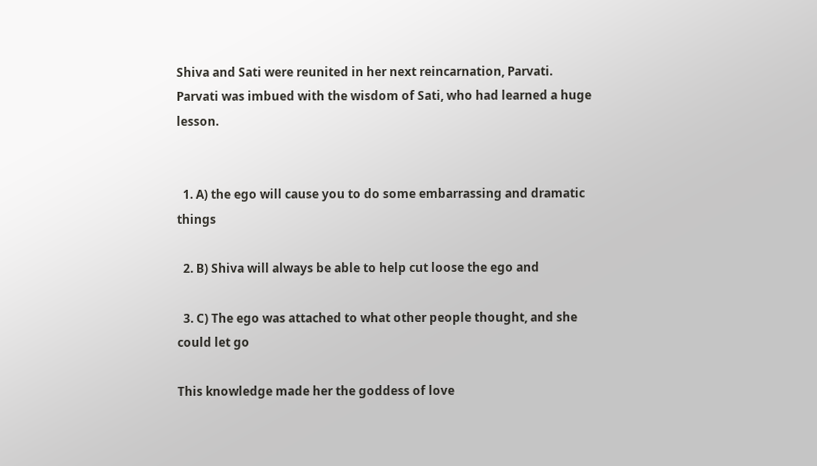Shiva and Sati were reunited in her next reincarnation, Parvati. Parvati was imbued with the wisdom of Sati, who had learned a huge lesson.


  1. A) the ego will cause you to do some embarrassing and dramatic things

  2. B) Shiva will always be able to help cut loose the ego and

  3. C) The ego was attached to what other people thought, and she could let go

This knowledge made her the goddess of love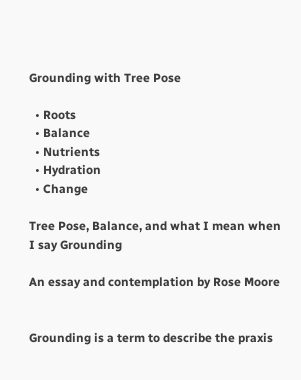Grounding with Tree Pose

  • Roots
  • Balance
  • Nutrients
  • Hydration
  • Change

Tree Pose, Balance, and what I mean when I say Grounding

An essay and contemplation by Rose Moore


Grounding is a term to describe the praxis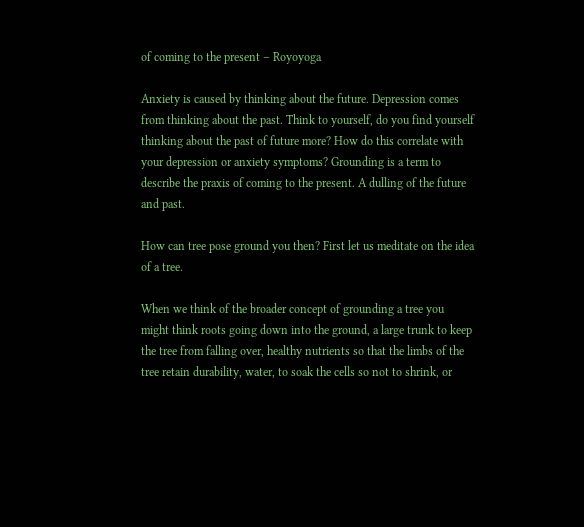of coming to the present – Royoyoga

Anxiety is caused by thinking about the future. Depression comes from thinking about the past. Think to yourself, do you find yourself thinking about the past of future more? How do this correlate with your depression or anxiety symptoms? Grounding is a term to describe the praxis of coming to the present. A dulling of the future and past.

How can tree pose ground you then? First let us meditate on the idea of a tree.

When we think of the broader concept of grounding a tree you might think roots going down into the ground, a large trunk to keep the tree from falling over, healthy nutrients so that the limbs of the tree retain durability, water, to soak the cells so not to shrink, or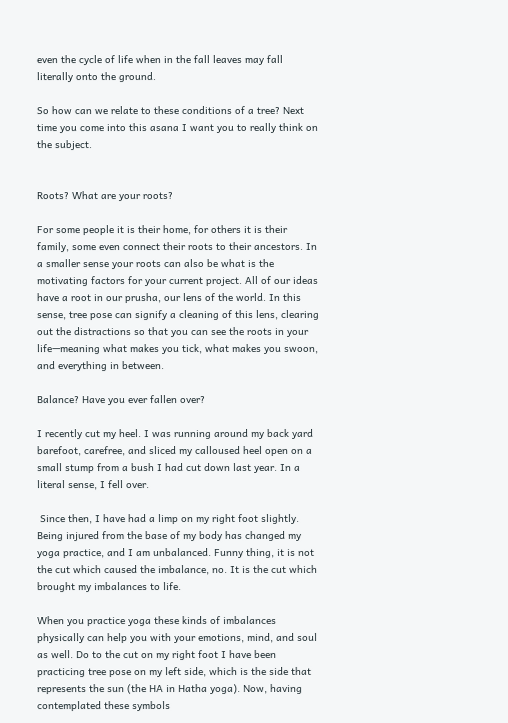even the cycle of life when in the fall leaves may fall literally onto the ground.

So how can we relate to these conditions of a tree? Next time you come into this asana I want you to really think on the subject.


Roots? What are your roots?

For some people it is their home, for others it is their family, some even connect their roots to their ancestors. In a smaller sense your roots can also be what is the motivating factors for your current project. All of our ideas have a root in our prusha, our lens of the world. In this sense, tree pose can signify a cleaning of this lens, clearing out the distractions so that you can see the roots in your life—meaning what makes you tick, what makes you swoon, and everything in between.

Balance? Have you ever fallen over?

I recently cut my heel. I was running around my back yard barefoot, carefree, and sliced my calloused heel open on a small stump from a bush I had cut down last year. In a literal sense, I fell over.

 Since then, I have had a limp on my right foot slightly. Being injured from the base of my body has changed my yoga practice, and I am unbalanced. Funny thing, it is not the cut which caused the imbalance, no. It is the cut which brought my imbalances to life.

When you practice yoga these kinds of imbalances physically can help you with your emotions, mind, and soul as well. Do to the cut on my right foot I have been practicing tree pose on my left side, which is the side that represents the sun (the HA in Hatha yoga). Now, having contemplated these symbols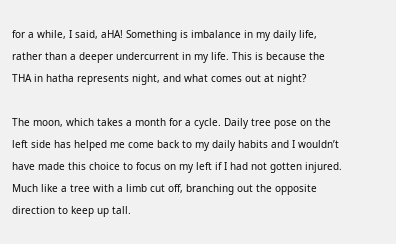for a while, I said, aHA! Something is imbalance in my daily life, rather than a deeper undercurrent in my life. This is because the THA in hatha represents night, and what comes out at night?

The moon, which takes a month for a cycle. Daily tree pose on the left side has helped me come back to my daily habits and I wouldn’t have made this choice to focus on my left if I had not gotten injured. Much like a tree with a limb cut off, branching out the opposite direction to keep up tall.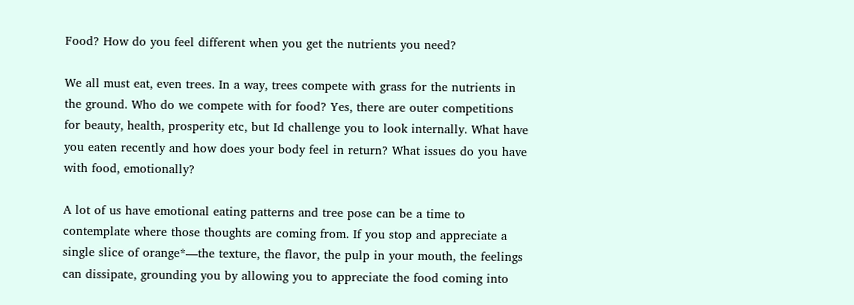Food? How do you feel different when you get the nutrients you need?

We all must eat, even trees. In a way, trees compete with grass for the nutrients in the ground. Who do we compete with for food? Yes, there are outer competitions for beauty, health, prosperity etc, but Id challenge you to look internally. What have you eaten recently and how does your body feel in return? What issues do you have with food, emotionally?

A lot of us have emotional eating patterns and tree pose can be a time to contemplate where those thoughts are coming from. If you stop and appreciate a single slice of orange*—the texture, the flavor, the pulp in your mouth, the feelings can dissipate, grounding you by allowing you to appreciate the food coming into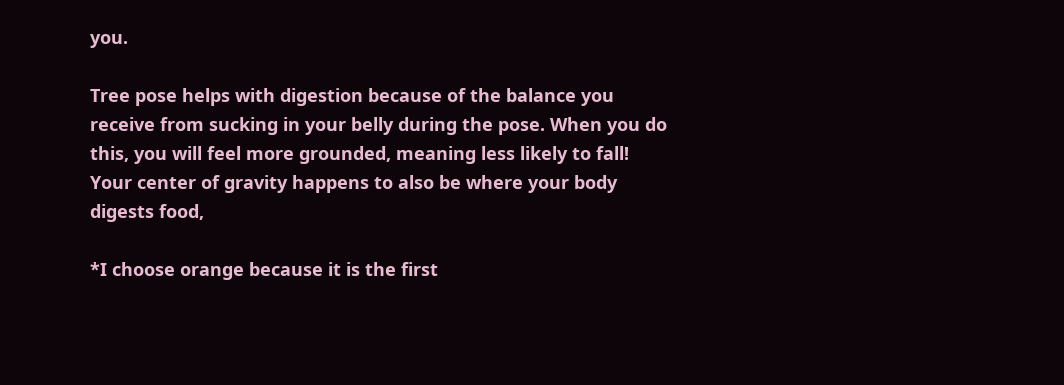you.

Tree pose helps with digestion because of the balance you receive from sucking in your belly during the pose. When you do this, you will feel more grounded, meaning less likely to fall! Your center of gravity happens to also be where your body digests food,

*I choose orange because it is the first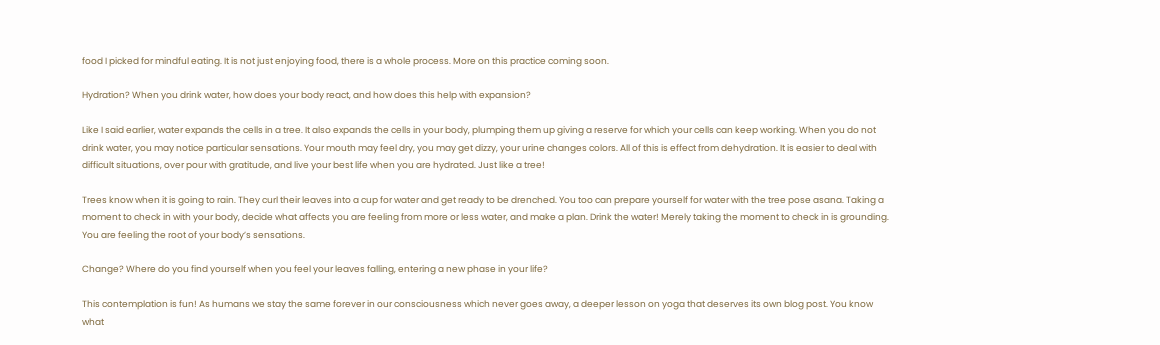food I picked for mindful eating. It is not just enjoying food, there is a whole process. More on this practice coming soon.

Hydration? When you drink water, how does your body react, and how does this help with expansion?

Like I said earlier, water expands the cells in a tree. It also expands the cells in your body, plumping them up giving a reserve for which your cells can keep working. When you do not drink water, you may notice particular sensations. Your mouth may feel dry, you may get dizzy, your urine changes colors. All of this is effect from dehydration. It is easier to deal with difficult situations, over pour with gratitude, and live your best life when you are hydrated. Just like a tree!

Trees know when it is going to rain. They curl their leaves into a cup for water and get ready to be drenched. You too can prepare yourself for water with the tree pose asana. Taking a moment to check in with your body, decide what affects you are feeling from more or less water, and make a plan. Drink the water! Merely taking the moment to check in is grounding. You are feeling the root of your body’s sensations.

Change? Where do you find yourself when you feel your leaves falling, entering a new phase in your life?

This contemplation is fun! As humans we stay the same forever in our consciousness which never goes away, a deeper lesson on yoga that deserves its own blog post. You know what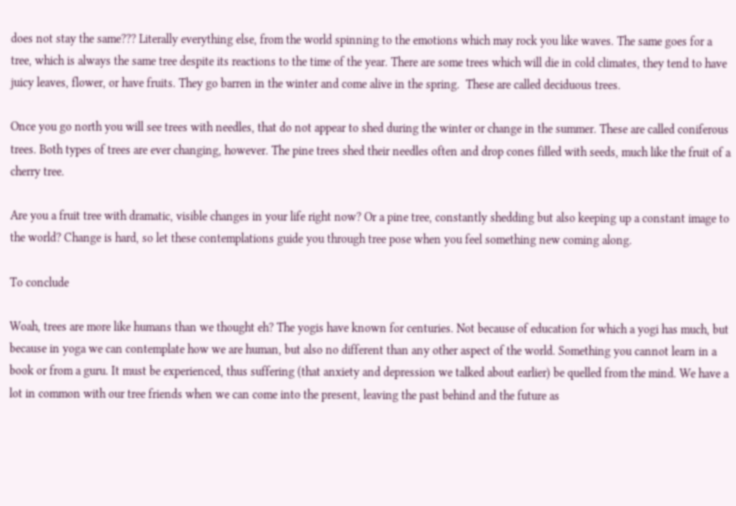does not stay the same??? Literally everything else, from the world spinning to the emotions which may rock you like waves. The same goes for a tree, which is always the same tree despite its reactions to the time of the year. There are some trees which will die in cold climates, they tend to have juicy leaves, flower, or have fruits. They go barren in the winter and come alive in the spring.  These are called deciduous trees.

Once you go north you will see trees with needles, that do not appear to shed during the winter or change in the summer. These are called coniferous trees. Both types of trees are ever changing, however. The pine trees shed their needles often and drop cones filled with seeds, much like the fruit of a cherry tree.

Are you a fruit tree with dramatic, visible changes in your life right now? Or a pine tree, constantly shedding but also keeping up a constant image to the world? Change is hard, so let these contemplations guide you through tree pose when you feel something new coming along.

To conclude

Woah, trees are more like humans than we thought eh? The yogis have known for centuries. Not because of education for which a yogi has much, but because in yoga we can contemplate how we are human, but also no different than any other aspect of the world. Something you cannot learn in a book or from a guru. It must be experienced, thus suffering (that anxiety and depression we talked about earlier) be quelled from the mind. We have a lot in common with our tree friends when we can come into the present, leaving the past behind and the future as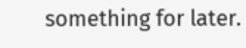something for later.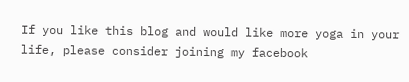If you like this blog and would like more yoga in your life, please consider joining my facebook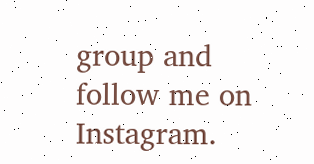group and follow me on Instagram.